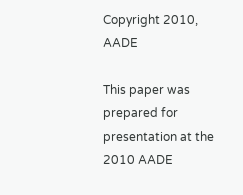Copyright 2010, AADE

This paper was prepared for presentation at the 2010 AADE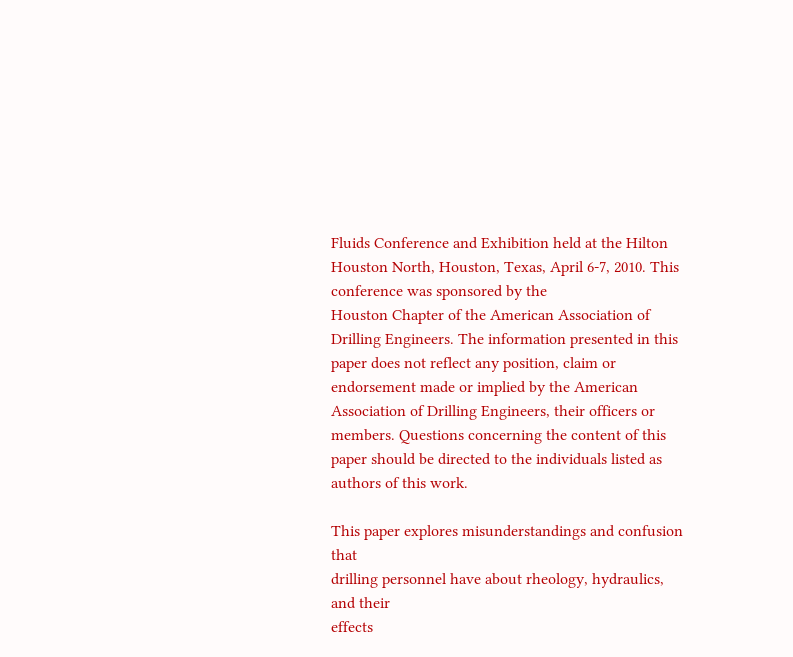Fluids Conference and Exhibition held at the Hilton Houston North, Houston, Texas, April 6-7, 2010. This conference was sponsored by the
Houston Chapter of the American Association of Drilling Engineers. The information presented in this paper does not reflect any position, claim or endorsement made or implied by the American
Association of Drilling Engineers, their officers or members. Questions concerning the content of this paper should be directed to the individuals listed as authors of this work.

This paper explores misunderstandings and confusion that
drilling personnel have about rheology, hydraulics, and their
effects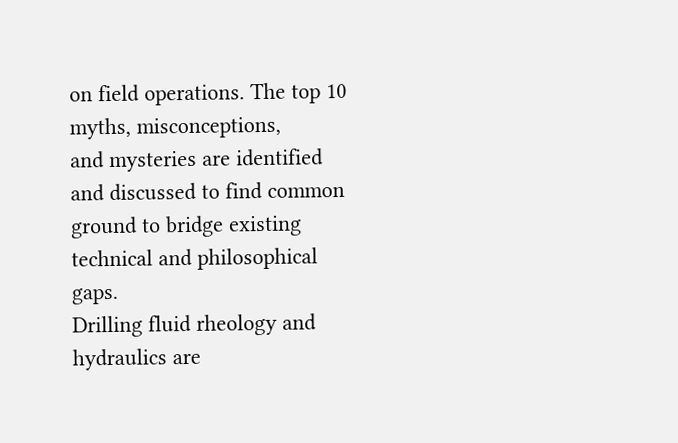on field operations. The top 10 myths, misconceptions,
and mysteries are identified and discussed to find common
ground to bridge existing technical and philosophical gaps.
Drilling fluid rheology and hydraulics are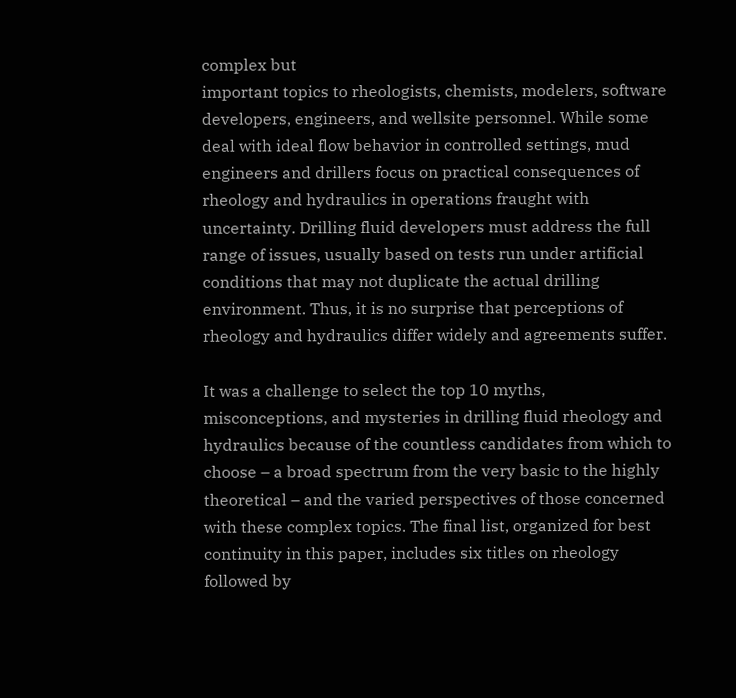complex but
important topics to rheologists, chemists, modelers, software
developers, engineers, and wellsite personnel. While some
deal with ideal flow behavior in controlled settings, mud
engineers and drillers focus on practical consequences of
rheology and hydraulics in operations fraught with
uncertainty. Drilling fluid developers must address the full
range of issues, usually based on tests run under artificial
conditions that may not duplicate the actual drilling
environment. Thus, it is no surprise that perceptions of
rheology and hydraulics differ widely and agreements suffer.

It was a challenge to select the top 10 myths,
misconceptions, and mysteries in drilling fluid rheology and
hydraulics because of the countless candidates from which to
choose – a broad spectrum from the very basic to the highly
theoretical – and the varied perspectives of those concerned
with these complex topics. The final list, organized for best
continuity in this paper, includes six titles on rheology
followed by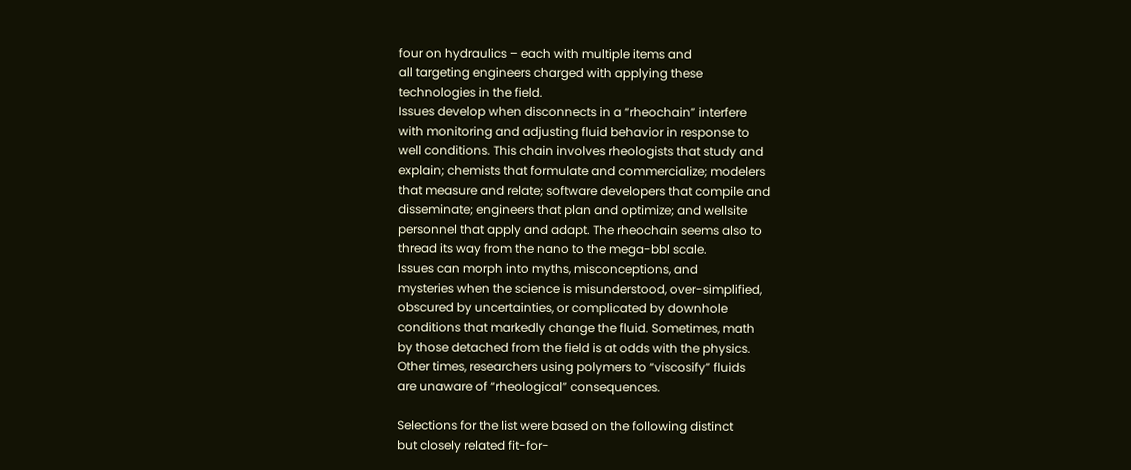four on hydraulics – each with multiple items and
all targeting engineers charged with applying these
technologies in the field.
Issues develop when disconnects in a “rheochain” interfere
with monitoring and adjusting fluid behavior in response to
well conditions. This chain involves rheologists that study and
explain; chemists that formulate and commercialize; modelers
that measure and relate; software developers that compile and
disseminate; engineers that plan and optimize; and wellsite
personnel that apply and adapt. The rheochain seems also to
thread its way from the nano to the mega-bbl scale.
Issues can morph into myths, misconceptions, and
mysteries when the science is misunderstood, over-simplified,
obscured by uncertainties, or complicated by downhole
conditions that markedly change the fluid. Sometimes, math
by those detached from the field is at odds with the physics.
Other times, researchers using polymers to “viscosify” fluids
are unaware of “rheological” consequences.

Selections for the list were based on the following distinct
but closely related fit-for-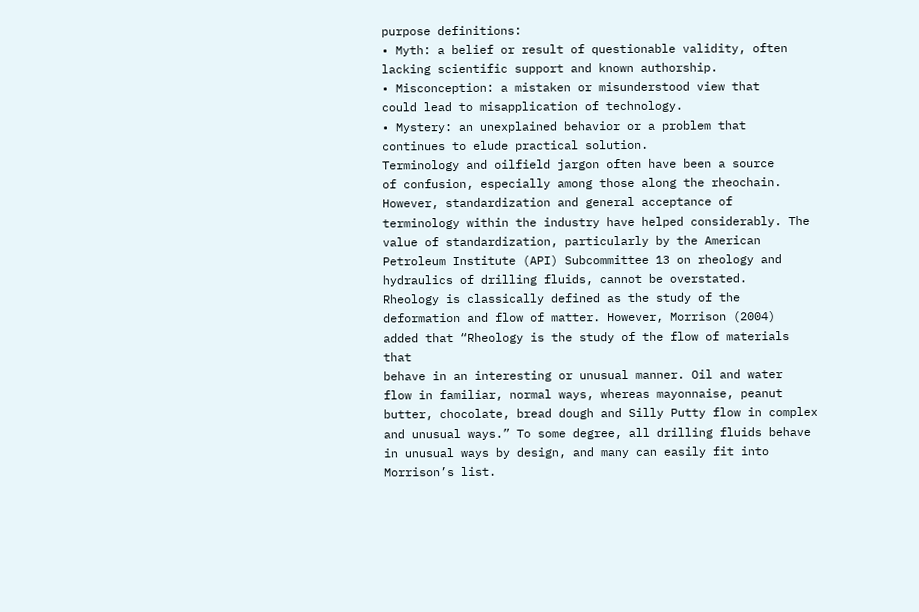purpose definitions:
• Myth: a belief or result of questionable validity, often
lacking scientific support and known authorship.
• Misconception: a mistaken or misunderstood view that
could lead to misapplication of technology.
• Mystery: an unexplained behavior or a problem that
continues to elude practical solution.
Terminology and oilfield jargon often have been a source
of confusion, especially among those along the rheochain.
However, standardization and general acceptance of
terminology within the industry have helped considerably. The
value of standardization, particularly by the American
Petroleum Institute (API) Subcommittee 13 on rheology and
hydraulics of drilling fluids, cannot be overstated.
Rheology is classically defined as the study of the
deformation and flow of matter. However, Morrison (2004)
added that “Rheology is the study of the flow of materials that
behave in an interesting or unusual manner. Oil and water
flow in familiar, normal ways, whereas mayonnaise, peanut
butter, chocolate, bread dough and Silly Putty flow in complex
and unusual ways.” To some degree, all drilling fluids behave
in unusual ways by design, and many can easily fit into
Morrison’s list.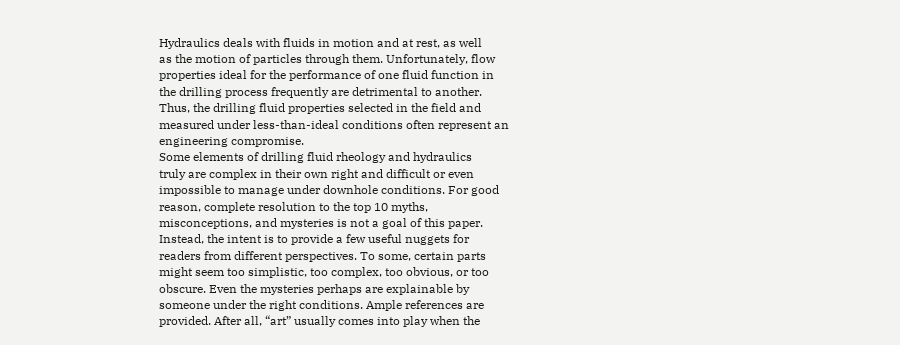Hydraulics deals with fluids in motion and at rest, as well
as the motion of particles through them. Unfortunately, flow
properties ideal for the performance of one fluid function in
the drilling process frequently are detrimental to another.
Thus, the drilling fluid properties selected in the field and
measured under less-than-ideal conditions often represent an
engineering compromise.
Some elements of drilling fluid rheology and hydraulics
truly are complex in their own right and difficult or even
impossible to manage under downhole conditions. For good
reason, complete resolution to the top 10 myths,
misconceptions, and mysteries is not a goal of this paper.
Instead, the intent is to provide a few useful nuggets for
readers from different perspectives. To some, certain parts
might seem too simplistic, too complex, too obvious, or too
obscure. Even the mysteries perhaps are explainable by
someone under the right conditions. Ample references are
provided. After all, “art” usually comes into play when the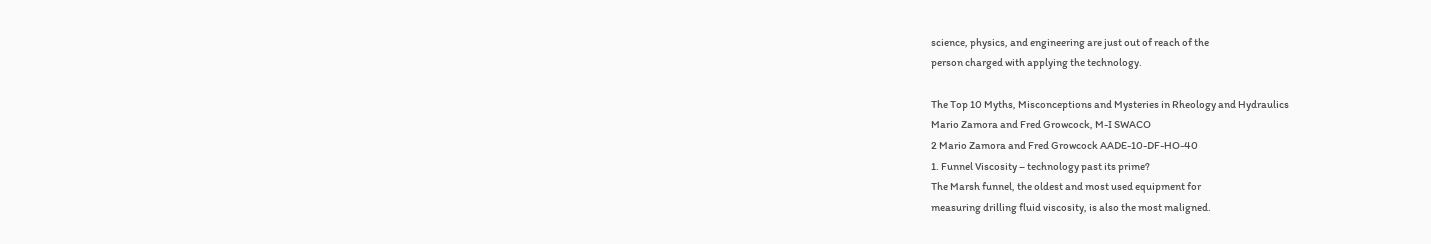science, physics, and engineering are just out of reach of the
person charged with applying the technology.

The Top 10 Myths, Misconceptions and Mysteries in Rheology and Hydraulics
Mario Zamora and Fred Growcock, M-I SWACO
2 Mario Zamora and Fred Growcock AADE-10-DF-HO-40
1. Funnel Viscosity – technology past its prime?
The Marsh funnel, the oldest and most used equipment for
measuring drilling fluid viscosity, is also the most maligned.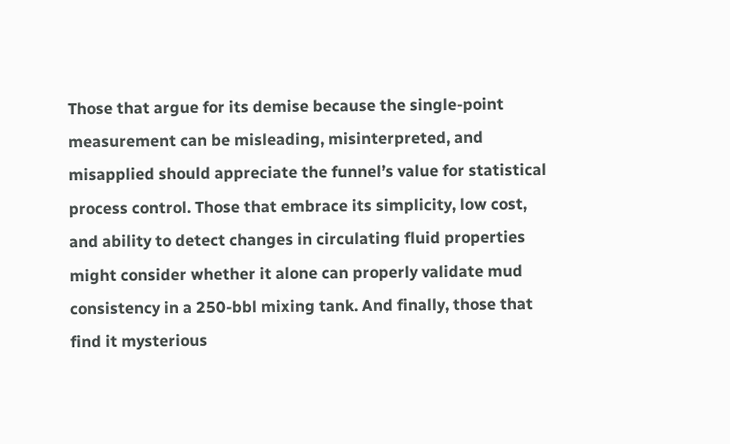Those that argue for its demise because the single-point
measurement can be misleading, misinterpreted, and
misapplied should appreciate the funnel’s value for statistical
process control. Those that embrace its simplicity, low cost,
and ability to detect changes in circulating fluid properties
might consider whether it alone can properly validate mud
consistency in a 250-bbl mixing tank. And finally, those that
find it mysterious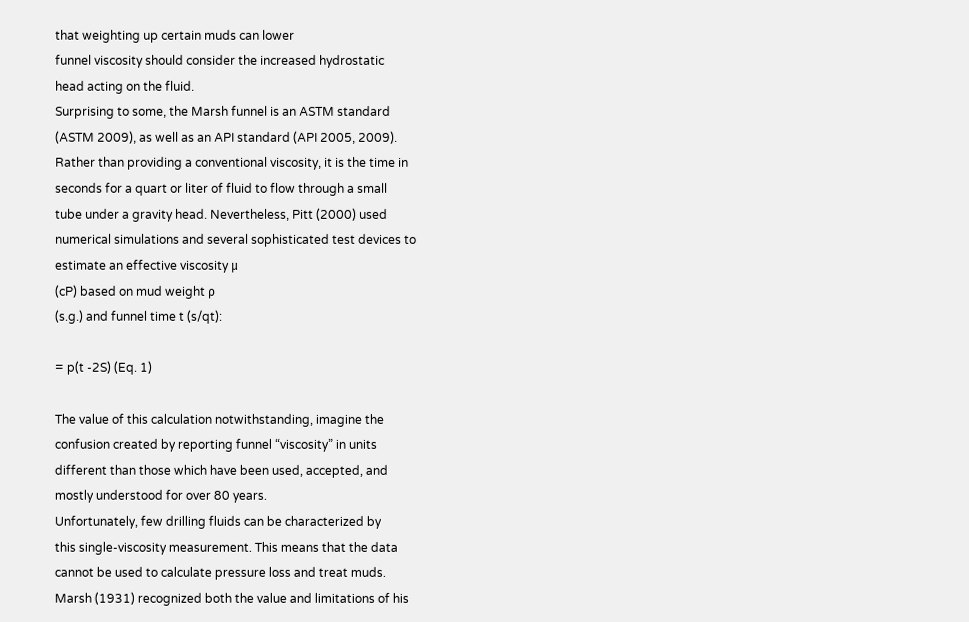that weighting up certain muds can lower
funnel viscosity should consider the increased hydrostatic
head acting on the fluid.
Surprising to some, the Marsh funnel is an ASTM standard
(ASTM 2009), as well as an API standard (API 2005, 2009).
Rather than providing a conventional viscosity, it is the time in
seconds for a quart or liter of fluid to flow through a small
tube under a gravity head. Nevertheless, Pitt (2000) used
numerical simulations and several sophisticated test devices to
estimate an effective viscosity μ
(cP) based on mud weight ρ
(s.g.) and funnel time t (s/qt):

= p(t -2S) (Eq. 1)

The value of this calculation notwithstanding, imagine the
confusion created by reporting funnel “viscosity” in units
different than those which have been used, accepted, and
mostly understood for over 80 years.
Unfortunately, few drilling fluids can be characterized by
this single-viscosity measurement. This means that the data
cannot be used to calculate pressure loss and treat muds.
Marsh (1931) recognized both the value and limitations of his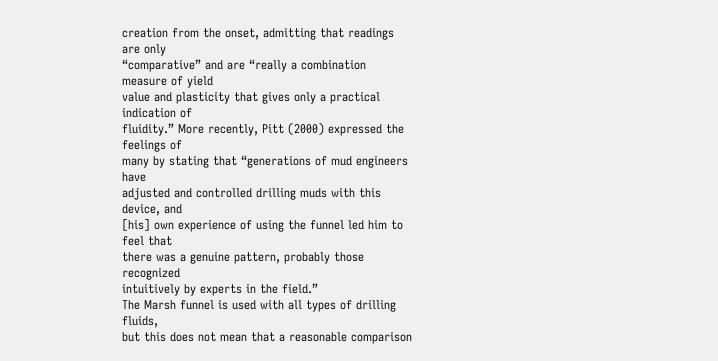creation from the onset, admitting that readings are only
“comparative” and are “really a combination measure of yield
value and plasticity that gives only a practical indication of
fluidity.” More recently, Pitt (2000) expressed the feelings of
many by stating that “generations of mud engineers have
adjusted and controlled drilling muds with this device, and
[his] own experience of using the funnel led him to feel that
there was a genuine pattern, probably those recognized
intuitively by experts in the field.”
The Marsh funnel is used with all types of drilling fluids,
but this does not mean that a reasonable comparison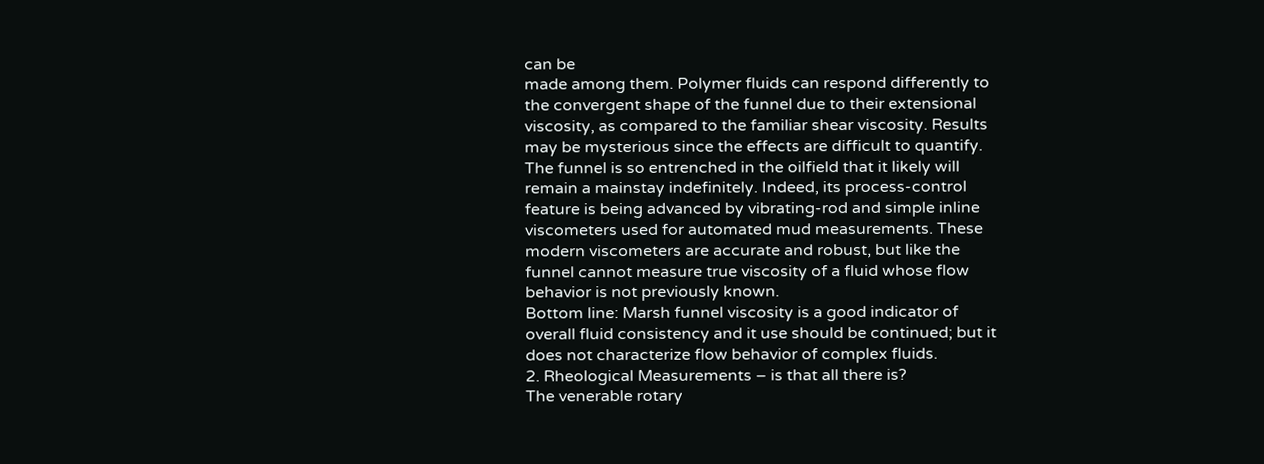can be
made among them. Polymer fluids can respond differently to
the convergent shape of the funnel due to their extensional
viscosity, as compared to the familiar shear viscosity. Results
may be mysterious since the effects are difficult to quantify.
The funnel is so entrenched in the oilfield that it likely will
remain a mainstay indefinitely. Indeed, its process-control
feature is being advanced by vibrating-rod and simple inline
viscometers used for automated mud measurements. These
modern viscometers are accurate and robust, but like the
funnel cannot measure true viscosity of a fluid whose flow
behavior is not previously known.
Bottom line: Marsh funnel viscosity is a good indicator of
overall fluid consistency and it use should be continued; but it
does not characterize flow behavior of complex fluids.
2. Rheological Measurements – is that all there is?
The venerable rotary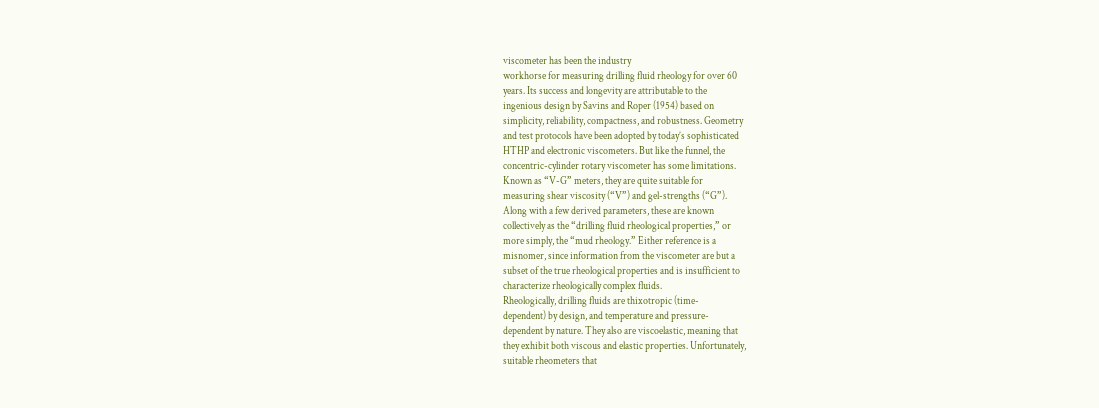viscometer has been the industry
workhorse for measuring drilling fluid rheology for over 60
years. Its success and longevity are attributable to the
ingenious design by Savins and Roper (1954) based on
simplicity, reliability, compactness, and robustness. Geometry
and test protocols have been adopted by today’s sophisticated
HTHP and electronic viscometers. But like the funnel, the
concentric-cylinder rotary viscometer has some limitations.
Known as “V-G” meters, they are quite suitable for
measuring shear viscosity (“V”) and gel-strengths (“G”).
Along with a few derived parameters, these are known
collectively as the “drilling fluid rheological properties,” or
more simply, the “mud rheology.” Either reference is a
misnomer, since information from the viscometer are but a
subset of the true rheological properties and is insufficient to
characterize rheologically complex fluids.
Rheologically, drilling fluids are thixotropic (time-
dependent) by design, and temperature and pressure-
dependent by nature. They also are viscoelastic, meaning that
they exhibit both viscous and elastic properties. Unfortunately,
suitable rheometers that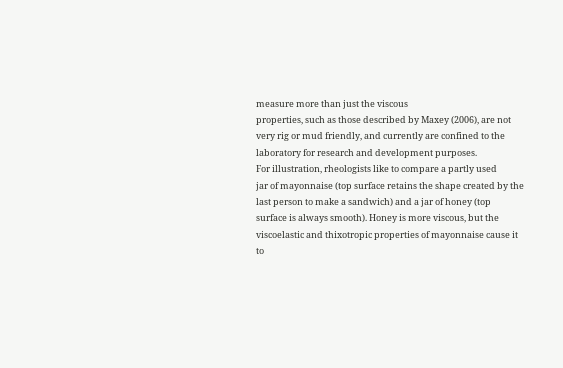measure more than just the viscous
properties, such as those described by Maxey (2006), are not
very rig or mud friendly, and currently are confined to the
laboratory for research and development purposes.
For illustration, rheologists like to compare a partly used
jar of mayonnaise (top surface retains the shape created by the
last person to make a sandwich) and a jar of honey (top
surface is always smooth). Honey is more viscous, but the
viscoelastic and thixotropic properties of mayonnaise cause it
to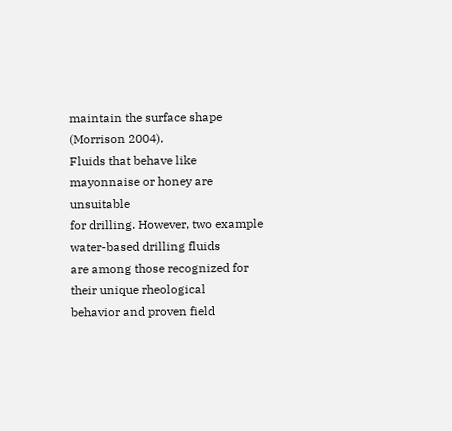maintain the surface shape (Morrison 2004).
Fluids that behave like mayonnaise or honey are unsuitable
for drilling. However, two example water-based drilling fluids
are among those recognized for their unique rheological
behavior and proven field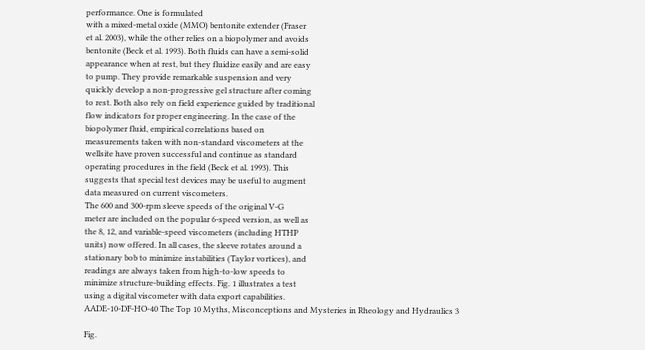performance. One is formulated
with a mixed-metal oxide (MMO) bentonite extender (Fraser
et al. 2003), while the other relies on a biopolymer and avoids
bentonite (Beck et al. 1993). Both fluids can have a semi-solid
appearance when at rest, but they fluidize easily and are easy
to pump. They provide remarkable suspension and very
quickly develop a non-progressive gel structure after coming
to rest. Both also rely on field experience guided by traditional
flow indicators for proper engineering. In the case of the
biopolymer fluid, empirical correlations based on
measurements taken with non-standard viscometers at the
wellsite have proven successful and continue as standard
operating procedures in the field (Beck et al. 1993). This
suggests that special test devices may be useful to augment
data measured on current viscometers.
The 600 and 300-rpm sleeve speeds of the original V-G
meter are included on the popular 6-speed version, as well as
the 8, 12, and variable-speed viscometers (including HTHP
units) now offered. In all cases, the sleeve rotates around a
stationary bob to minimize instabilities (Taylor vortices), and
readings are always taken from high-to-low speeds to
minimize structure-building effects. Fig. 1 illustrates a test
using a digital viscometer with data export capabilities.
AADE-10-DF-HO-40 The Top 10 Myths, Misconceptions and Mysteries in Rheology and Hydraulics 3

Fig.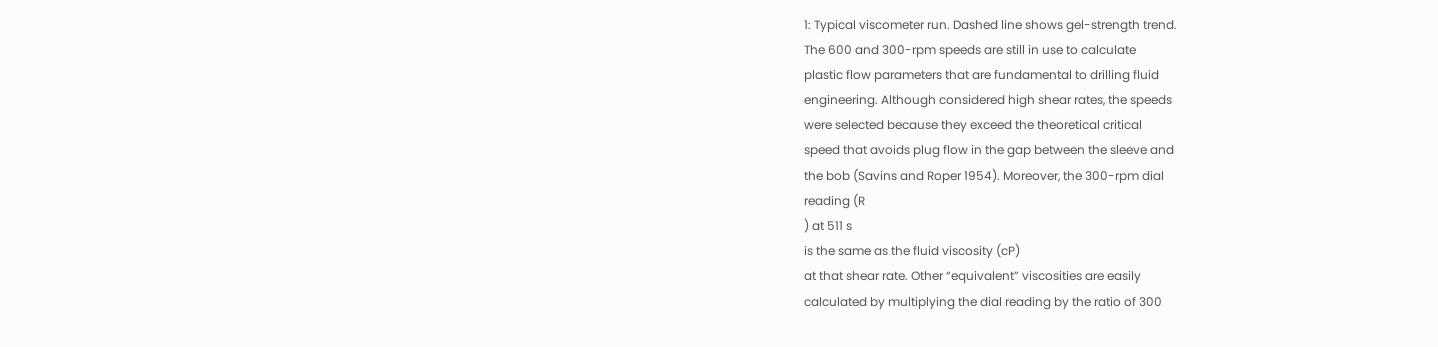1: Typical viscometer run. Dashed line shows gel-strength trend.
The 600 and 300-rpm speeds are still in use to calculate
plastic flow parameters that are fundamental to drilling fluid
engineering. Although considered high shear rates, the speeds
were selected because they exceed the theoretical critical
speed that avoids plug flow in the gap between the sleeve and
the bob (Savins and Roper 1954). Moreover, the 300-rpm dial
reading (R
) at 511 s
is the same as the fluid viscosity (cP)
at that shear rate. Other “equivalent” viscosities are easily
calculated by multiplying the dial reading by the ratio of 300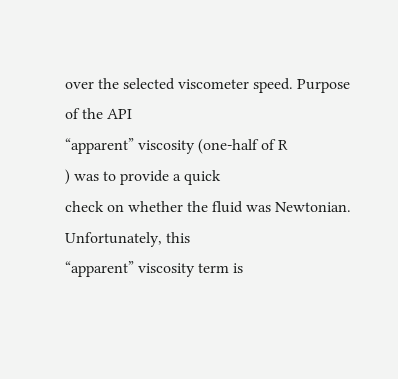over the selected viscometer speed. Purpose of the API
“apparent” viscosity (one-half of R
) was to provide a quick
check on whether the fluid was Newtonian. Unfortunately, this
“apparent” viscosity term is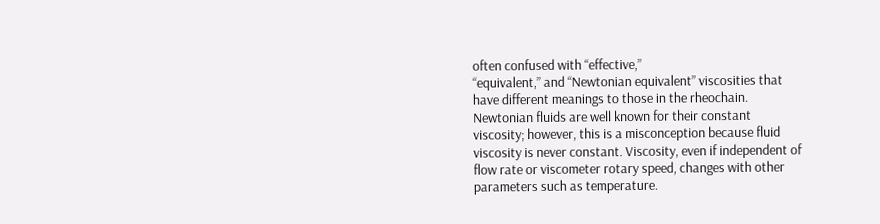often confused with “effective,”
“equivalent,” and “Newtonian equivalent” viscosities that
have different meanings to those in the rheochain.
Newtonian fluids are well known for their constant
viscosity; however, this is a misconception because fluid
viscosity is never constant. Viscosity, even if independent of
flow rate or viscometer rotary speed, changes with other
parameters such as temperature.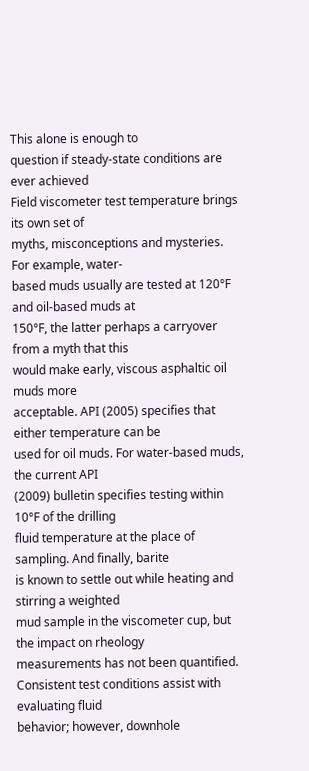This alone is enough to
question if steady-state conditions are ever achieved
Field viscometer test temperature brings its own set of
myths, misconceptions and mysteries. For example, water-
based muds usually are tested at 120°F and oil-based muds at
150°F, the latter perhaps a carryover from a myth that this
would make early, viscous asphaltic oil muds more
acceptable. API (2005) specifies that either temperature can be
used for oil muds. For water-based muds, the current API
(2009) bulletin specifies testing within 10°F of the drilling
fluid temperature at the place of sampling. And finally, barite
is known to settle out while heating and stirring a weighted
mud sample in the viscometer cup, but the impact on rheology
measurements has not been quantified.
Consistent test conditions assist with evaluating fluid
behavior; however, downhole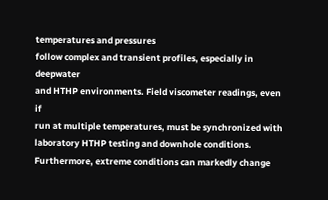temperatures and pressures
follow complex and transient profiles, especially in deepwater
and HTHP environments. Field viscometer readings, even if
run at multiple temperatures, must be synchronized with
laboratory HTHP testing and downhole conditions.
Furthermore, extreme conditions can markedly change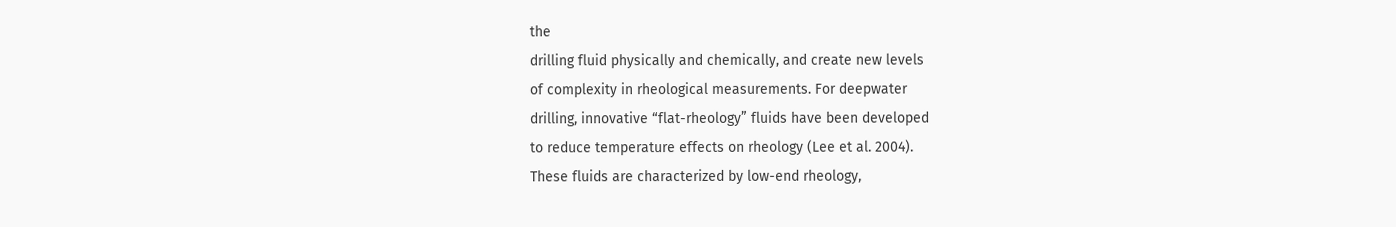the
drilling fluid physically and chemically, and create new levels
of complexity in rheological measurements. For deepwater
drilling, innovative “flat-rheology” fluids have been developed
to reduce temperature effects on rheology (Lee et al. 2004).
These fluids are characterized by low-end rheology,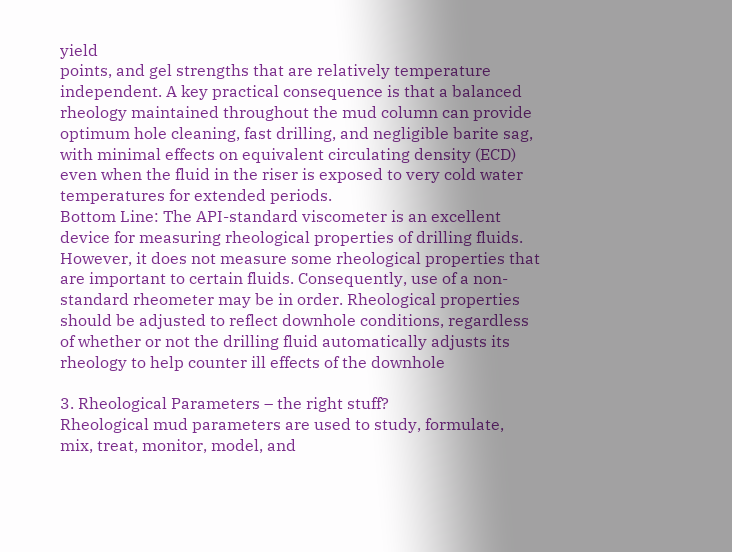yield
points, and gel strengths that are relatively temperature
independent. A key practical consequence is that a balanced
rheology maintained throughout the mud column can provide
optimum hole cleaning, fast drilling, and negligible barite sag,
with minimal effects on equivalent circulating density (ECD)
even when the fluid in the riser is exposed to very cold water
temperatures for extended periods.
Bottom Line: The API-standard viscometer is an excellent
device for measuring rheological properties of drilling fluids.
However, it does not measure some rheological properties that
are important to certain fluids. Consequently, use of a non-
standard rheometer may be in order. Rheological properties
should be adjusted to reflect downhole conditions, regardless
of whether or not the drilling fluid automatically adjusts its
rheology to help counter ill effects of the downhole

3. Rheological Parameters – the right stuff?
Rheological mud parameters are used to study, formulate,
mix, treat, monitor, model, and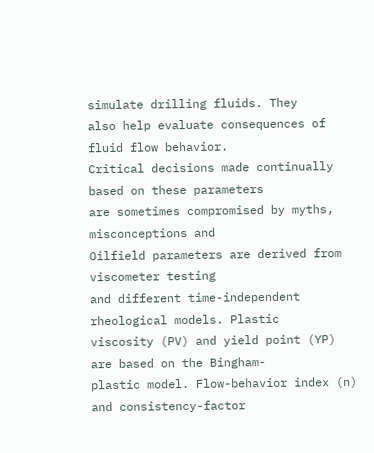simulate drilling fluids. They
also help evaluate consequences of fluid flow behavior.
Critical decisions made continually based on these parameters
are sometimes compromised by myths, misconceptions and
Oilfield parameters are derived from viscometer testing
and different time-independent rheological models. Plastic
viscosity (PV) and yield point (YP) are based on the Bingham-
plastic model. Flow-behavior index (n) and consistency-factor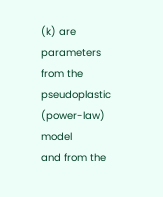(k) are parameters from the pseudoplastic (power-law) model
and from the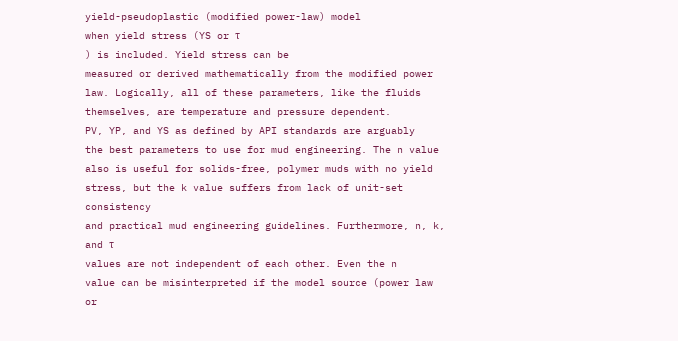yield-pseudoplastic (modified power-law) model
when yield stress (YS or τ
) is included. Yield stress can be
measured or derived mathematically from the modified power
law. Logically, all of these parameters, like the fluids
themselves, are temperature and pressure dependent.
PV, YP, and YS as defined by API standards are arguably
the best parameters to use for mud engineering. The n value
also is useful for solids-free, polymer muds with no yield
stress, but the k value suffers from lack of unit-set consistency
and practical mud engineering guidelines. Furthermore, n, k,
and τ
values are not independent of each other. Even the n
value can be misinterpreted if the model source (power law or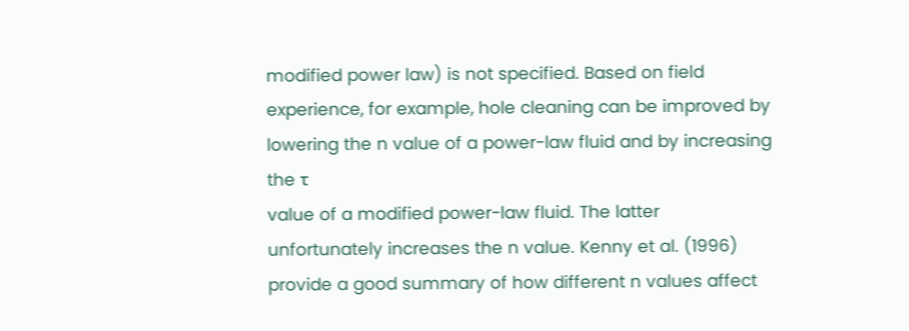modified power law) is not specified. Based on field
experience, for example, hole cleaning can be improved by
lowering the n value of a power-law fluid and by increasing
the τ
value of a modified power-law fluid. The latter
unfortunately increases the n value. Kenny et al. (1996)
provide a good summary of how different n values affect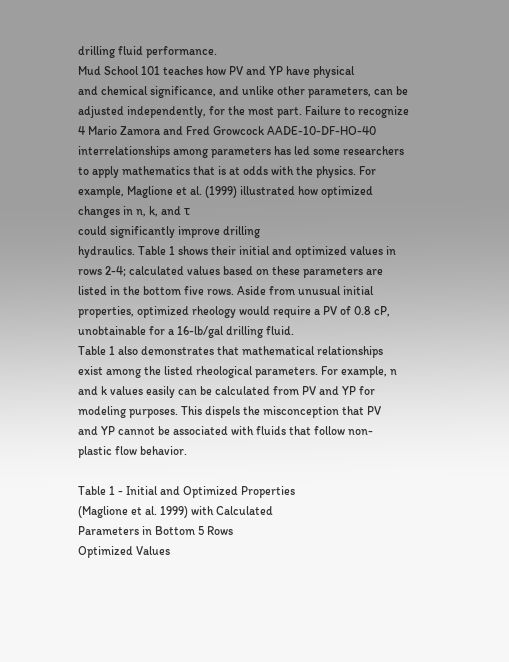drilling fluid performance.
Mud School 101 teaches how PV and YP have physical
and chemical significance, and unlike other parameters, can be
adjusted independently, for the most part. Failure to recognize
4 Mario Zamora and Fred Growcock AADE-10-DF-HO-40
interrelationships among parameters has led some researchers
to apply mathematics that is at odds with the physics. For
example, Maglione et al. (1999) illustrated how optimized
changes in n, k, and τ
could significantly improve drilling
hydraulics. Table 1 shows their initial and optimized values in
rows 2-4; calculated values based on these parameters are
listed in the bottom five rows. Aside from unusual initial
properties, optimized rheology would require a PV of 0.8 cP,
unobtainable for a 16-lb/gal drilling fluid.
Table 1 also demonstrates that mathematical relationships
exist among the listed rheological parameters. For example, n
and k values easily can be calculated from PV and YP for
modeling purposes. This dispels the misconception that PV
and YP cannot be associated with fluids that follow non-
plastic flow behavior.

Table 1 - Initial and Optimized Properties
(Maglione et al. 1999) with Calculated
Parameters in Bottom 5 Rows
Optimized Values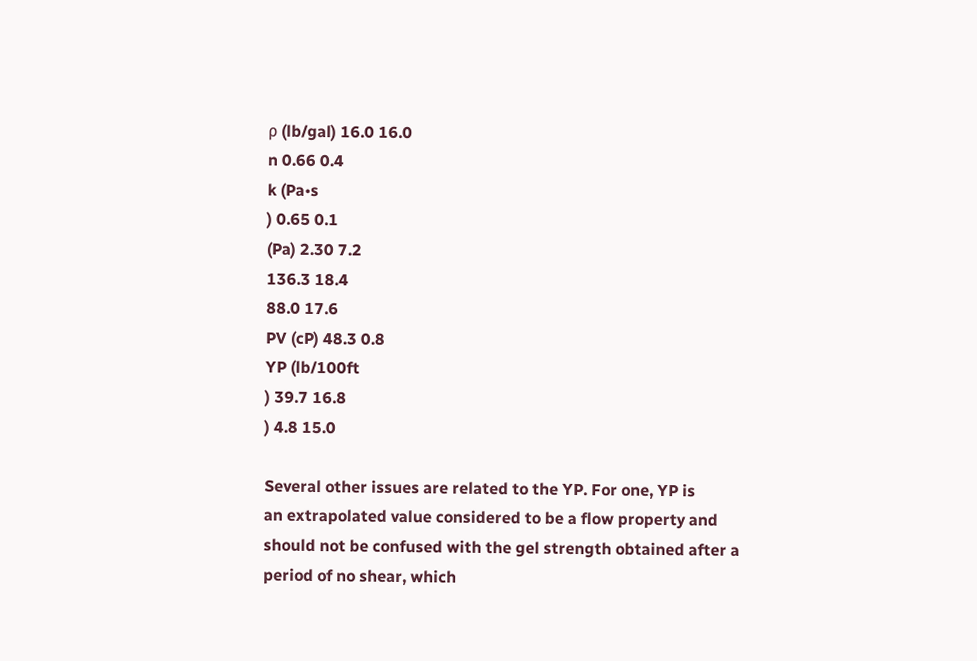ρ (lb/gal) 16.0 16.0
n 0.66 0.4
k (Pa•s
) 0.65 0.1
(Pa) 2.30 7.2
136.3 18.4
88.0 17.6
PV (cP) 48.3 0.8
YP (lb/100ft
) 39.7 16.8
) 4.8 15.0

Several other issues are related to the YP. For one, YP is
an extrapolated value considered to be a flow property and
should not be confused with the gel strength obtained after a
period of no shear, which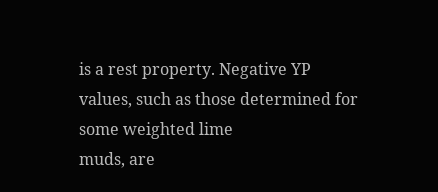is a rest property. Negative YP
values, such as those determined for some weighted lime
muds, are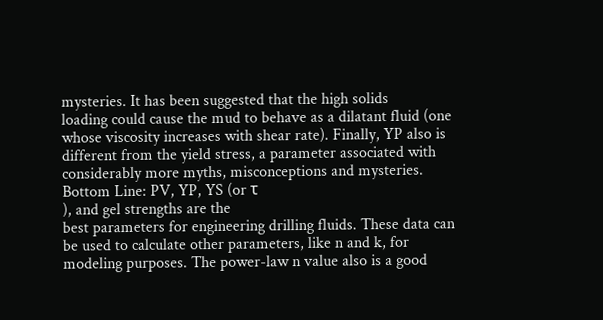mysteries. It has been suggested that the high solids
loading could cause the mud to behave as a dilatant fluid (one
whose viscosity increases with shear rate). Finally, YP also is
different from the yield stress, a parameter associated with
considerably more myths, misconceptions and mysteries.
Bottom Line: PV, YP, YS (or τ
), and gel strengths are the
best parameters for engineering drilling fluids. These data can
be used to calculate other parameters, like n and k, for
modeling purposes. The power-law n value also is a good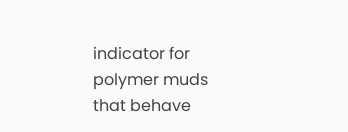indicator for polymer muds that behave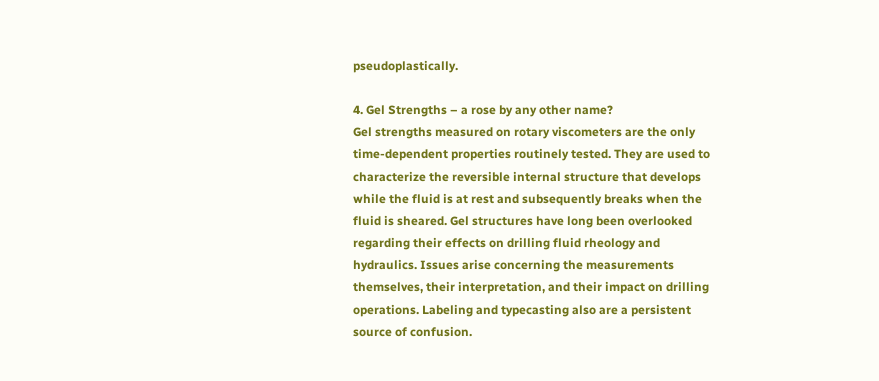pseudoplastically.

4. Gel Strengths – a rose by any other name?
Gel strengths measured on rotary viscometers are the only
time-dependent properties routinely tested. They are used to
characterize the reversible internal structure that develops
while the fluid is at rest and subsequently breaks when the
fluid is sheared. Gel structures have long been overlooked
regarding their effects on drilling fluid rheology and
hydraulics. Issues arise concerning the measurements
themselves, their interpretation, and their impact on drilling
operations. Labeling and typecasting also are a persistent
source of confusion.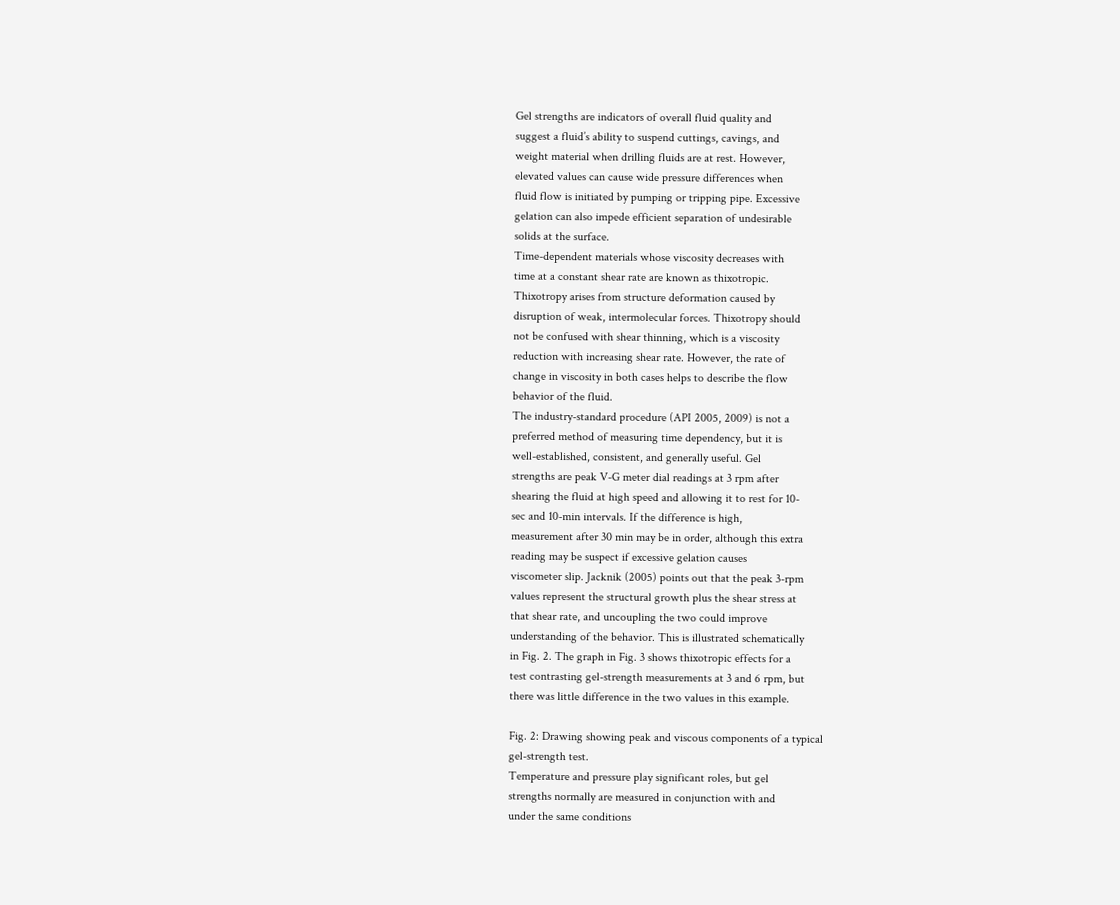Gel strengths are indicators of overall fluid quality and
suggest a fluid’s ability to suspend cuttings, cavings, and
weight material when drilling fluids are at rest. However,
elevated values can cause wide pressure differences when
fluid flow is initiated by pumping or tripping pipe. Excessive
gelation can also impede efficient separation of undesirable
solids at the surface.
Time-dependent materials whose viscosity decreases with
time at a constant shear rate are known as thixotropic.
Thixotropy arises from structure deformation caused by
disruption of weak, intermolecular forces. Thixotropy should
not be confused with shear thinning, which is a viscosity
reduction with increasing shear rate. However, the rate of
change in viscosity in both cases helps to describe the flow
behavior of the fluid.
The industry-standard procedure (API 2005, 2009) is not a
preferred method of measuring time dependency, but it is
well-established, consistent, and generally useful. Gel
strengths are peak V-G meter dial readings at 3 rpm after
shearing the fluid at high speed and allowing it to rest for 10-
sec and 10-min intervals. If the difference is high,
measurement after 30 min may be in order, although this extra
reading may be suspect if excessive gelation causes
viscometer slip. Jacknik (2005) points out that the peak 3-rpm
values represent the structural growth plus the shear stress at
that shear rate, and uncoupling the two could improve
understanding of the behavior. This is illustrated schematically
in Fig. 2. The graph in Fig. 3 shows thixotropic effects for a
test contrasting gel-strength measurements at 3 and 6 rpm, but
there was little difference in the two values in this example.

Fig. 2: Drawing showing peak and viscous components of a typical
gel-strength test.
Temperature and pressure play significant roles, but gel
strengths normally are measured in conjunction with and
under the same conditions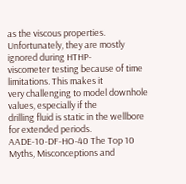as the viscous properties.
Unfortunately, they are mostly ignored during HTHP-
viscometer testing because of time limitations. This makes it
very challenging to model downhole values, especially if the
drilling fluid is static in the wellbore for extended periods.
AADE-10-DF-HO-40 The Top 10 Myths, Misconceptions and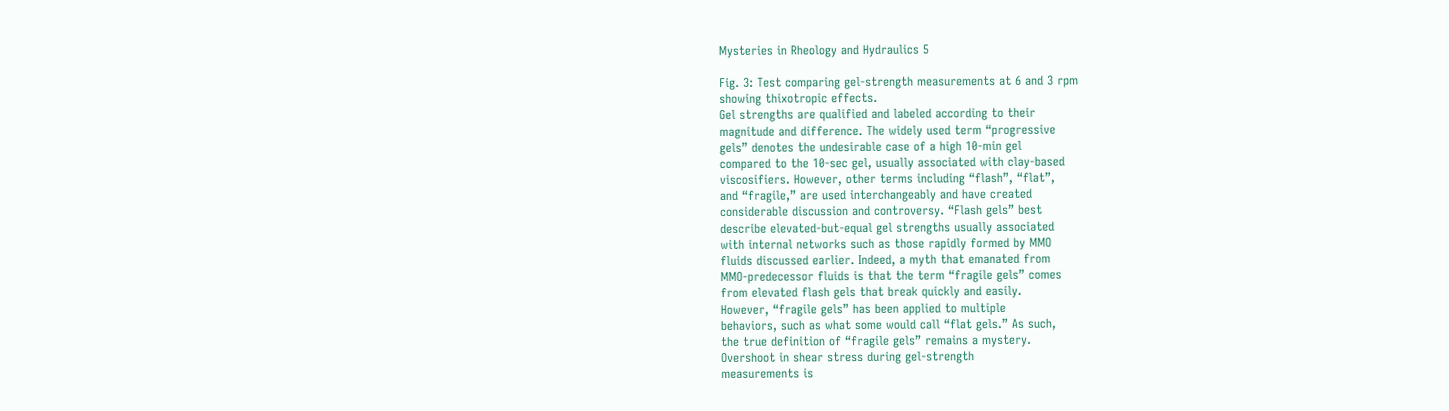Mysteries in Rheology and Hydraulics 5

Fig. 3: Test comparing gel-strength measurements at 6 and 3 rpm
showing thixotropic effects.
Gel strengths are qualified and labeled according to their
magnitude and difference. The widely used term “progressive
gels” denotes the undesirable case of a high 10-min gel
compared to the 10-sec gel, usually associated with clay-based
viscosifiers. However, other terms including “flash”, “flat”,
and “fragile,” are used interchangeably and have created
considerable discussion and controversy. “Flash gels” best
describe elevated-but-equal gel strengths usually associated
with internal networks such as those rapidly formed by MMO
fluids discussed earlier. Indeed, a myth that emanated from
MMO-predecessor fluids is that the term “fragile gels” comes
from elevated flash gels that break quickly and easily.
However, “fragile gels” has been applied to multiple
behaviors, such as what some would call “flat gels.” As such,
the true definition of “fragile gels” remains a mystery.
Overshoot in shear stress during gel-strength
measurements is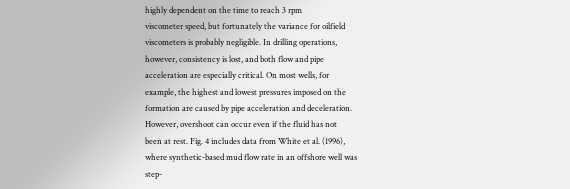highly dependent on the time to reach 3 rpm
viscometer speed, but fortunately the variance for oilfield
viscometers is probably negligible. In drilling operations,
however, consistency is lost, and both flow and pipe
acceleration are especially critical. On most wells, for
example, the highest and lowest pressures imposed on the
formation are caused by pipe acceleration and deceleration.
However, overshoot can occur even if the fluid has not
been at rest. Fig. 4 includes data from White et al. (1996),
where synthetic-based mud flow rate in an offshore well was
step-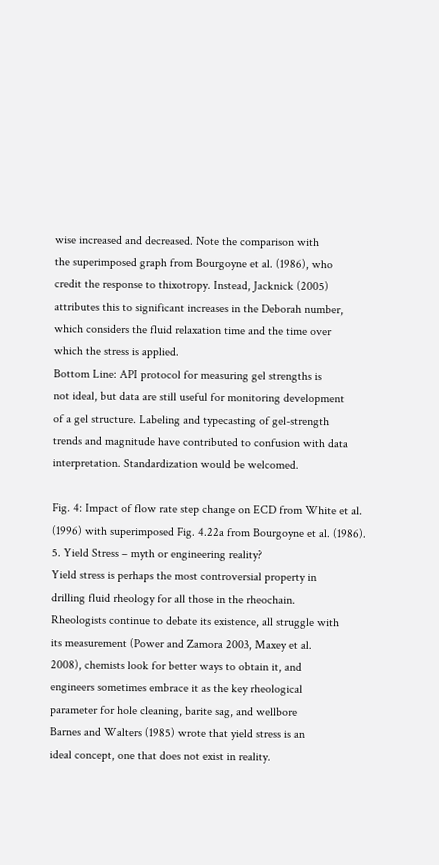wise increased and decreased. Note the comparison with
the superimposed graph from Bourgoyne et al. (1986), who
credit the response to thixotropy. Instead, Jacknick (2005)
attributes this to significant increases in the Deborah number,
which considers the fluid relaxation time and the time over
which the stress is applied.
Bottom Line: API protocol for measuring gel strengths is
not ideal, but data are still useful for monitoring development
of a gel structure. Labeling and typecasting of gel-strength
trends and magnitude have contributed to confusion with data
interpretation. Standardization would be welcomed.

Fig. 4: Impact of flow rate step change on ECD from White et al.
(1996) with superimposed Fig. 4.22a from Bourgoyne et al. (1986).
5. Yield Stress – myth or engineering reality?
Yield stress is perhaps the most controversial property in
drilling fluid rheology for all those in the rheochain.
Rheologists continue to debate its existence, all struggle with
its measurement (Power and Zamora 2003, Maxey et al.
2008), chemists look for better ways to obtain it, and
engineers sometimes embrace it as the key rheological
parameter for hole cleaning, barite sag, and wellbore
Barnes and Walters (1985) wrote that yield stress is an
ideal concept, one that does not exist in reality.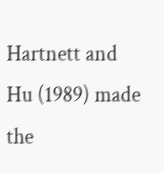Hartnett and
Hu (1989) made the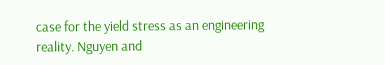case for the yield stress as an engineering
reality. Nguyen and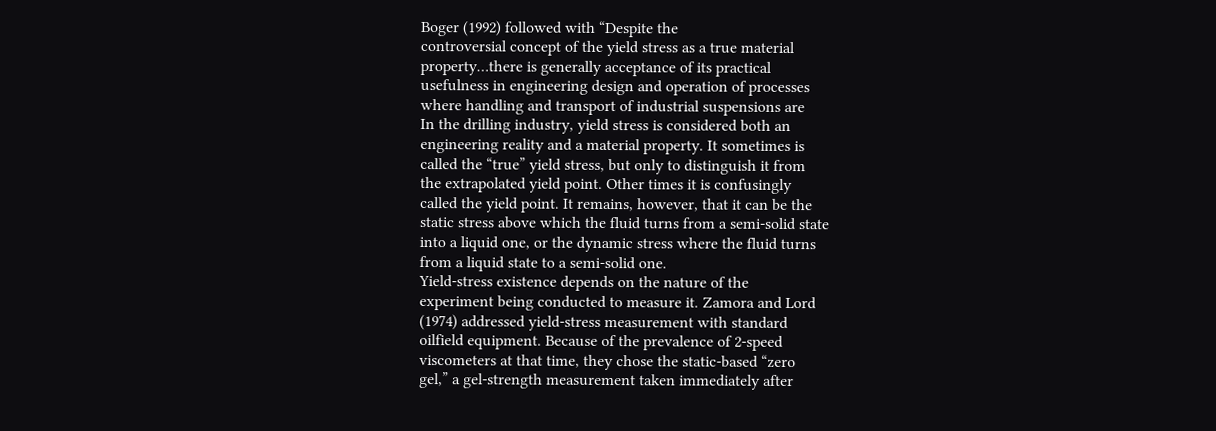Boger (1992) followed with “Despite the
controversial concept of the yield stress as a true material
property…there is generally acceptance of its practical
usefulness in engineering design and operation of processes
where handling and transport of industrial suspensions are
In the drilling industry, yield stress is considered both an
engineering reality and a material property. It sometimes is
called the “true” yield stress, but only to distinguish it from
the extrapolated yield point. Other times it is confusingly
called the yield point. It remains, however, that it can be the
static stress above which the fluid turns from a semi-solid state
into a liquid one, or the dynamic stress where the fluid turns
from a liquid state to a semi-solid one.
Yield-stress existence depends on the nature of the
experiment being conducted to measure it. Zamora and Lord
(1974) addressed yield-stress measurement with standard
oilfield equipment. Because of the prevalence of 2-speed
viscometers at that time, they chose the static-based “zero
gel,” a gel-strength measurement taken immediately after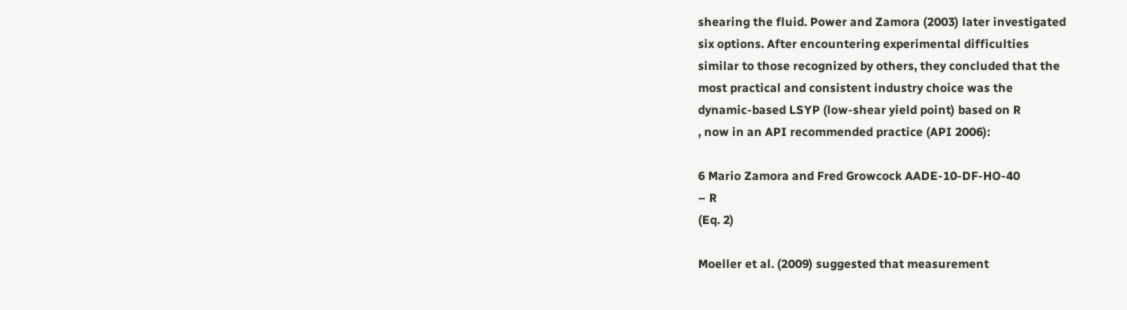shearing the fluid. Power and Zamora (2003) later investigated
six options. After encountering experimental difficulties
similar to those recognized by others, they concluded that the
most practical and consistent industry choice was the
dynamic-based LSYP (low-shear yield point) based on R
, now in an API recommended practice (API 2006):

6 Mario Zamora and Fred Growcock AADE-10-DF-HO-40
– R
(Eq. 2)

Moeller et al. (2009) suggested that measurement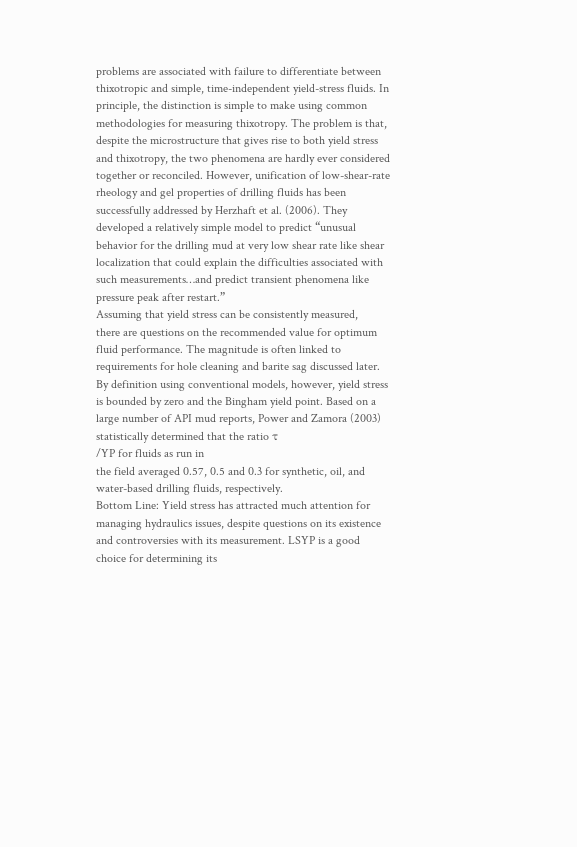problems are associated with failure to differentiate between
thixotropic and simple, time-independent yield-stress fluids. In
principle, the distinction is simple to make using common
methodologies for measuring thixotropy. The problem is that,
despite the microstructure that gives rise to both yield stress
and thixotropy, the two phenomena are hardly ever considered
together or reconciled. However, unification of low-shear-rate
rheology and gel properties of drilling fluids has been
successfully addressed by Herzhaft et al. (2006). They
developed a relatively simple model to predict “unusual
behavior for the drilling mud at very low shear rate like shear
localization that could explain the difficulties associated with
such measurements…and predict transient phenomena like
pressure peak after restart.”
Assuming that yield stress can be consistently measured,
there are questions on the recommended value for optimum
fluid performance. The magnitude is often linked to
requirements for hole cleaning and barite sag discussed later.
By definition using conventional models, however, yield stress
is bounded by zero and the Bingham yield point. Based on a
large number of API mud reports, Power and Zamora (2003)
statistically determined that the ratio τ
/YP for fluids as run in
the field averaged 0.57, 0.5 and 0.3 for synthetic, oil, and
water-based drilling fluids, respectively.
Bottom Line: Yield stress has attracted much attention for
managing hydraulics issues, despite questions on its existence
and controversies with its measurement. LSYP is a good
choice for determining its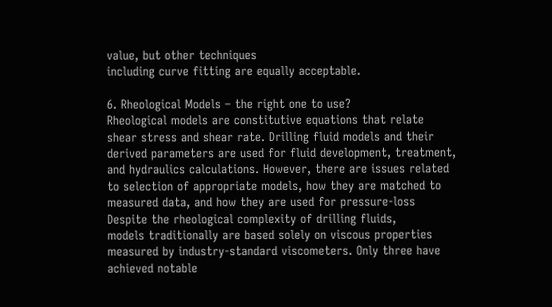value, but other techniques
including curve fitting are equally acceptable.

6. Rheological Models – the right one to use?
Rheological models are constitutive equations that relate
shear stress and shear rate. Drilling fluid models and their
derived parameters are used for fluid development, treatment,
and hydraulics calculations. However, there are issues related
to selection of appropriate models, how they are matched to
measured data, and how they are used for pressure-loss
Despite the rheological complexity of drilling fluids,
models traditionally are based solely on viscous properties
measured by industry-standard viscometers. Only three have
achieved notable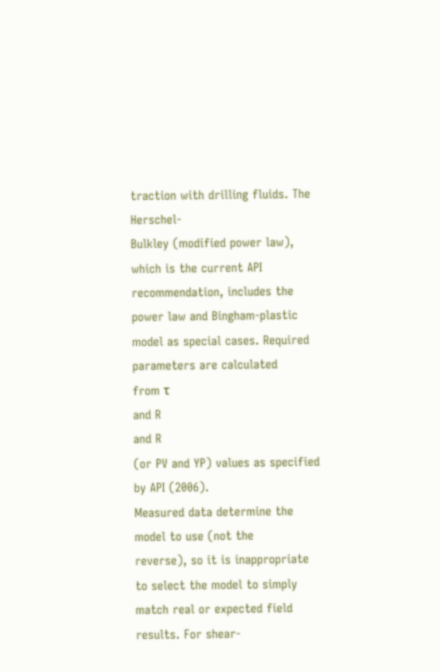traction with drilling fluids. The Herschel-
Bulkley (modified power law), which is the current API
recommendation, includes the power law and Bingham-plastic
model as special cases. Required parameters are calculated
from τ
and R
and R
(or PV and YP) values as specified
by API (2006).
Measured data determine the model to use (not the
reverse), so it is inappropriate to select the model to simply
match real or expected field results. For shear-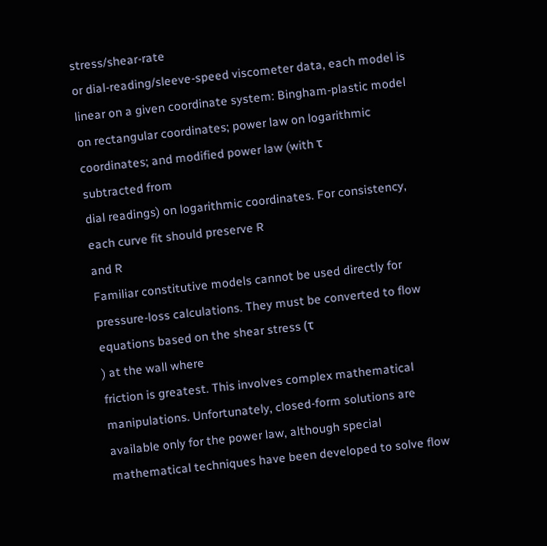stress/shear-rate
or dial-reading/sleeve-speed viscometer data, each model is
linear on a given coordinate system: Bingham-plastic model
on rectangular coordinates; power law on logarithmic
coordinates; and modified power law (with τ
subtracted from
dial readings) on logarithmic coordinates. For consistency,
each curve fit should preserve R
and R
Familiar constitutive models cannot be used directly for
pressure-loss calculations. They must be converted to flow
equations based on the shear stress (τ
) at the wall where
friction is greatest. This involves complex mathematical
manipulations. Unfortunately, closed-form solutions are
available only for the power law, although special
mathematical techniques have been developed to solve flow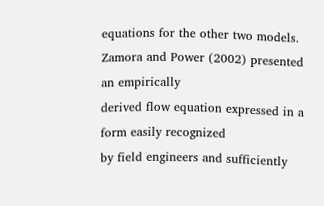equations for the other two models.
Zamora and Power (2002) presented an empirically
derived flow equation expressed in a form easily recognized
by field engineers and sufficiently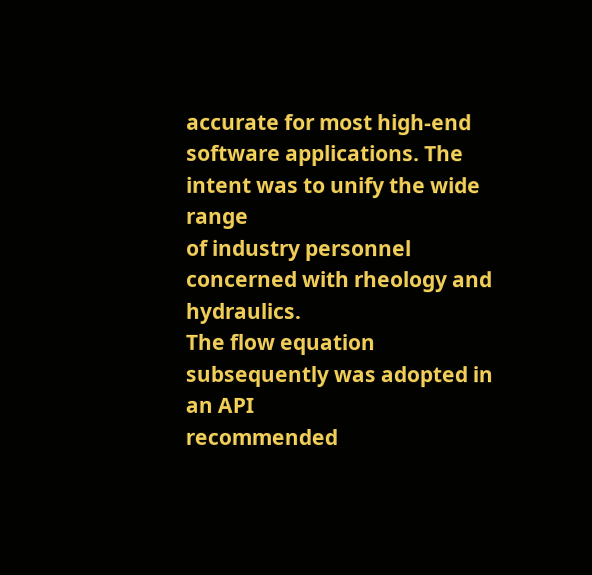accurate for most high-end
software applications. The intent was to unify the wide range
of industry personnel concerned with rheology and hydraulics.
The flow equation subsequently was adopted in an API
recommended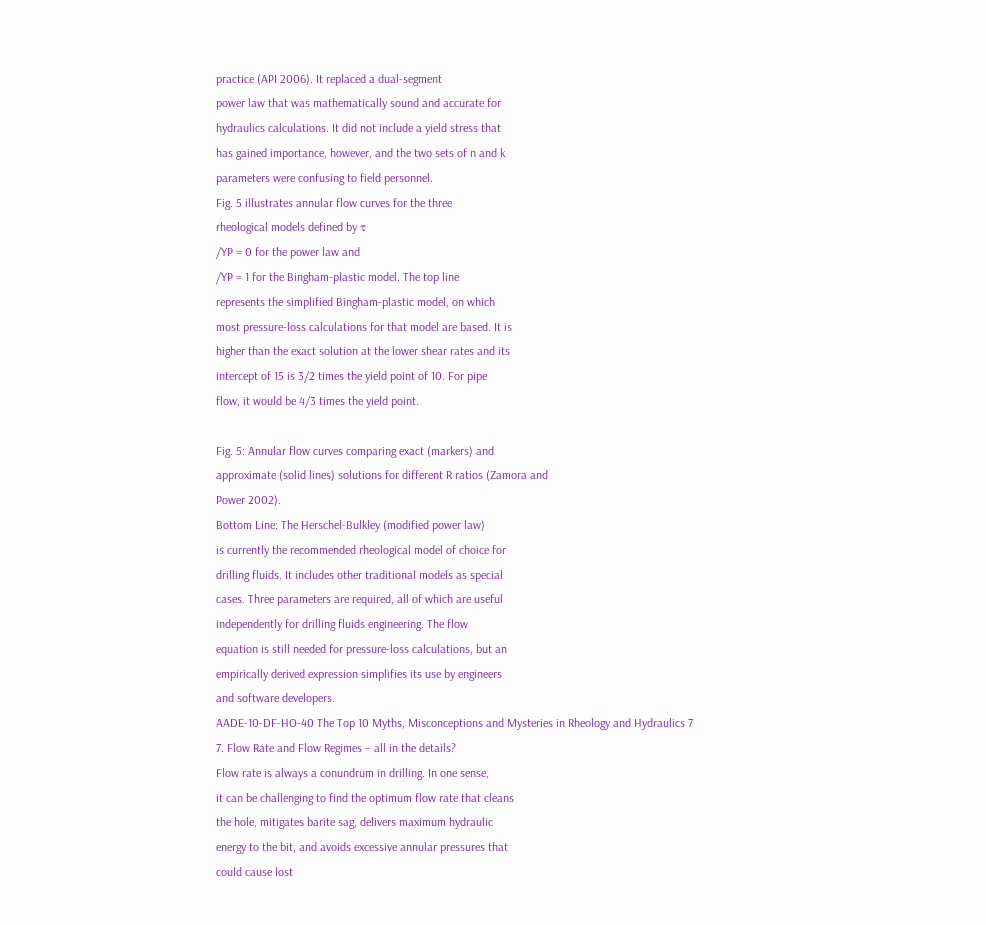practice (API 2006). It replaced a dual-segment
power law that was mathematically sound and accurate for
hydraulics calculations. It did not include a yield stress that
has gained importance, however, and the two sets of n and k
parameters were confusing to field personnel.
Fig. 5 illustrates annular flow curves for the three
rheological models defined by τ
/YP = 0 for the power law and
/YP = 1 for the Bingham-plastic model. The top line
represents the simplified Bingham-plastic model, on which
most pressure-loss calculations for that model are based. It is
higher than the exact solution at the lower shear rates and its
intercept of 15 is 3/2 times the yield point of 10. For pipe
flow, it would be 4/3 times the yield point.

Fig. 5: Annular flow curves comparing exact (markers) and
approximate (solid lines) solutions for different R ratios (Zamora and
Power 2002).
Bottom Line: The Herschel-Bulkley (modified power law)
is currently the recommended rheological model of choice for
drilling fluids. It includes other traditional models as special
cases. Three parameters are required, all of which are useful
independently for drilling fluids engineering. The flow
equation is still needed for pressure-loss calculations, but an
empirically derived expression simplifies its use by engineers
and software developers.
AADE-10-DF-HO-40 The Top 10 Myths, Misconceptions and Mysteries in Rheology and Hydraulics 7
7. Flow Rate and Flow Regimes – all in the details?
Flow rate is always a conundrum in drilling. In one sense,
it can be challenging to find the optimum flow rate that cleans
the hole, mitigates barite sag, delivers maximum hydraulic
energy to the bit, and avoids excessive annular pressures that
could cause lost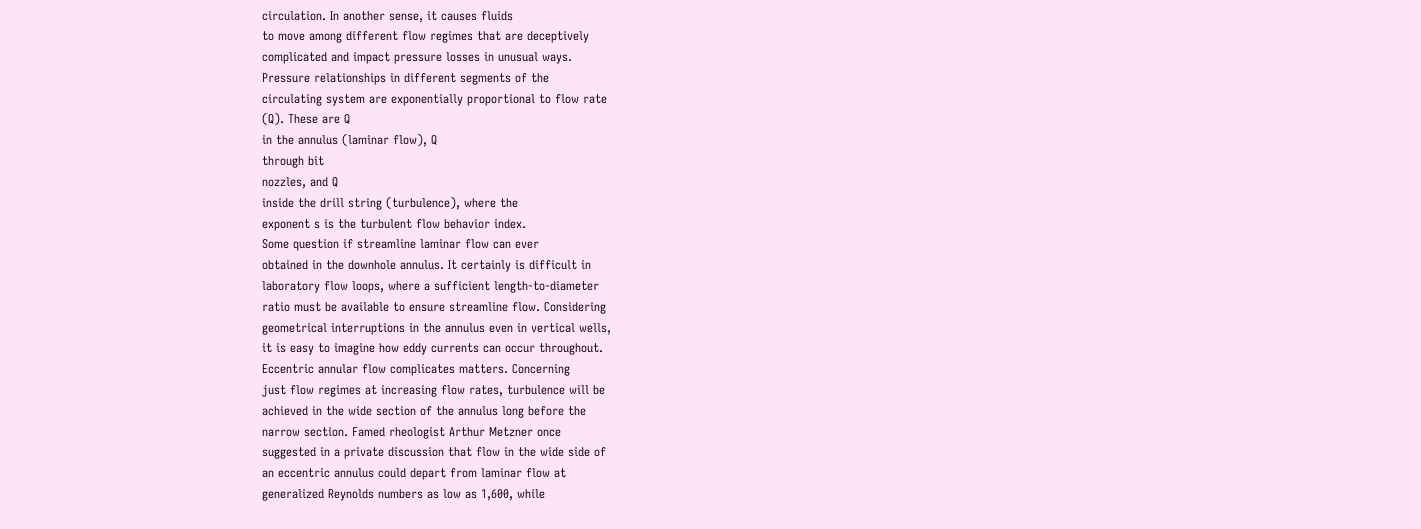circulation. In another sense, it causes fluids
to move among different flow regimes that are deceptively
complicated and impact pressure losses in unusual ways.
Pressure relationships in different segments of the
circulating system are exponentially proportional to flow rate
(Q). These are Q
in the annulus (laminar flow), Q
through bit
nozzles, and Q
inside the drill string (turbulence), where the
exponent s is the turbulent flow behavior index.
Some question if streamline laminar flow can ever
obtained in the downhole annulus. It certainly is difficult in
laboratory flow loops, where a sufficient length-to-diameter
ratio must be available to ensure streamline flow. Considering
geometrical interruptions in the annulus even in vertical wells,
it is easy to imagine how eddy currents can occur throughout.
Eccentric annular flow complicates matters. Concerning
just flow regimes at increasing flow rates, turbulence will be
achieved in the wide section of the annulus long before the
narrow section. Famed rheologist Arthur Metzner once
suggested in a private discussion that flow in the wide side of
an eccentric annulus could depart from laminar flow at
generalized Reynolds numbers as low as 1,600, while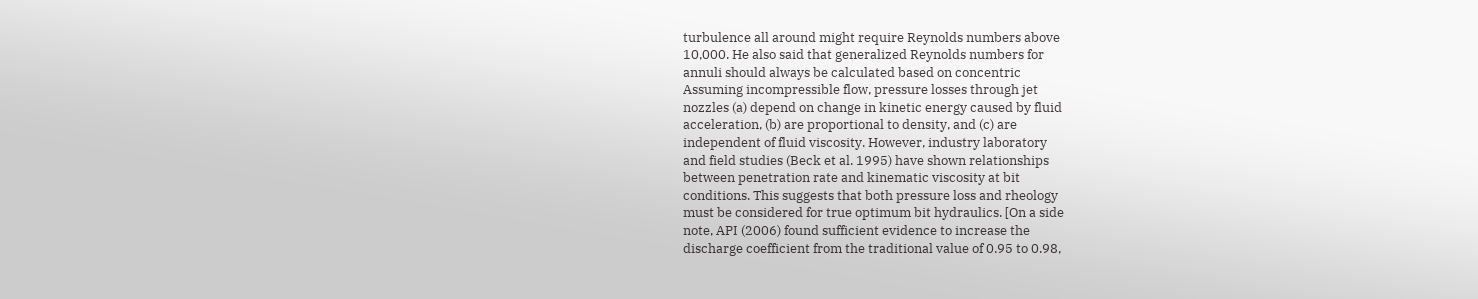turbulence all around might require Reynolds numbers above
10,000. He also said that generalized Reynolds numbers for
annuli should always be calculated based on concentric
Assuming incompressible flow, pressure losses through jet
nozzles (a) depend on change in kinetic energy caused by fluid
acceleration, (b) are proportional to density, and (c) are
independent of fluid viscosity. However, industry laboratory
and field studies (Beck et al. 1995) have shown relationships
between penetration rate and kinematic viscosity at bit
conditions. This suggests that both pressure loss and rheology
must be considered for true optimum bit hydraulics. [On a side
note, API (2006) found sufficient evidence to increase the
discharge coefficient from the traditional value of 0.95 to 0.98,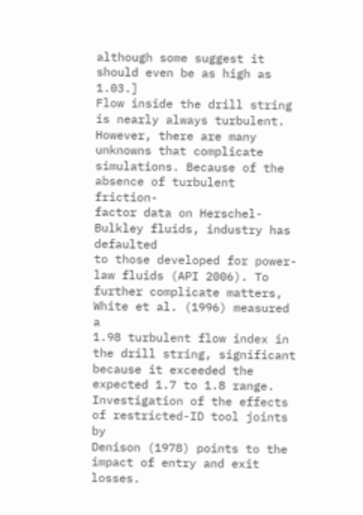although some suggest it should even be as high as 1.03.]
Flow inside the drill string is nearly always turbulent.
However, there are many unknowns that complicate
simulations. Because of the absence of turbulent friction-
factor data on Herschel-Bulkley fluids, industry has defaulted
to those developed for power-law fluids (API 2006). To
further complicate matters, White et al. (1996) measured a
1.98 turbulent flow index in the drill string, significant
because it exceeded the expected 1.7 to 1.8 range.
Investigation of the effects of restricted-ID tool joints by
Denison (1978) points to the impact of entry and exit losses.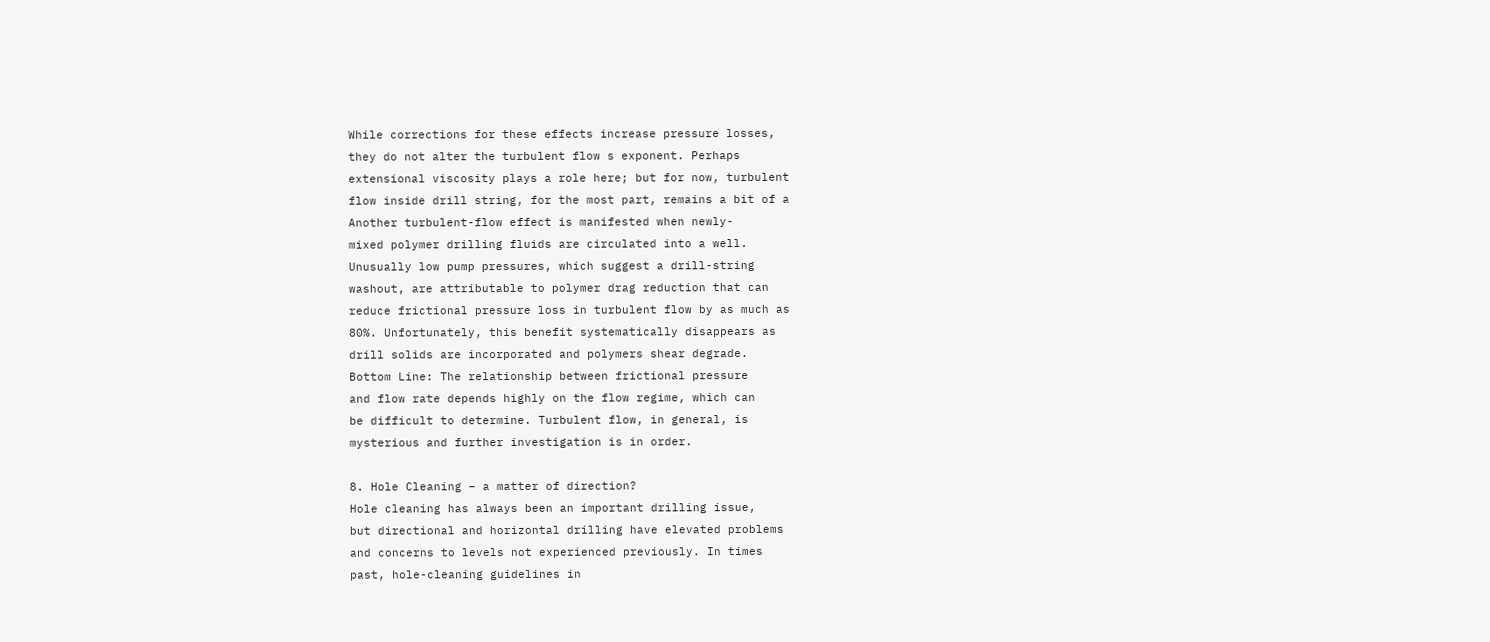While corrections for these effects increase pressure losses,
they do not alter the turbulent flow s exponent. Perhaps
extensional viscosity plays a role here; but for now, turbulent
flow inside drill string, for the most part, remains a bit of a
Another turbulent-flow effect is manifested when newly-
mixed polymer drilling fluids are circulated into a well.
Unusually low pump pressures, which suggest a drill-string
washout, are attributable to polymer drag reduction that can
reduce frictional pressure loss in turbulent flow by as much as
80%. Unfortunately, this benefit systematically disappears as
drill solids are incorporated and polymers shear degrade.
Bottom Line: The relationship between frictional pressure
and flow rate depends highly on the flow regime, which can
be difficult to determine. Turbulent flow, in general, is
mysterious and further investigation is in order.

8. Hole Cleaning – a matter of direction?
Hole cleaning has always been an important drilling issue,
but directional and horizontal drilling have elevated problems
and concerns to levels not experienced previously. In times
past, hole-cleaning guidelines in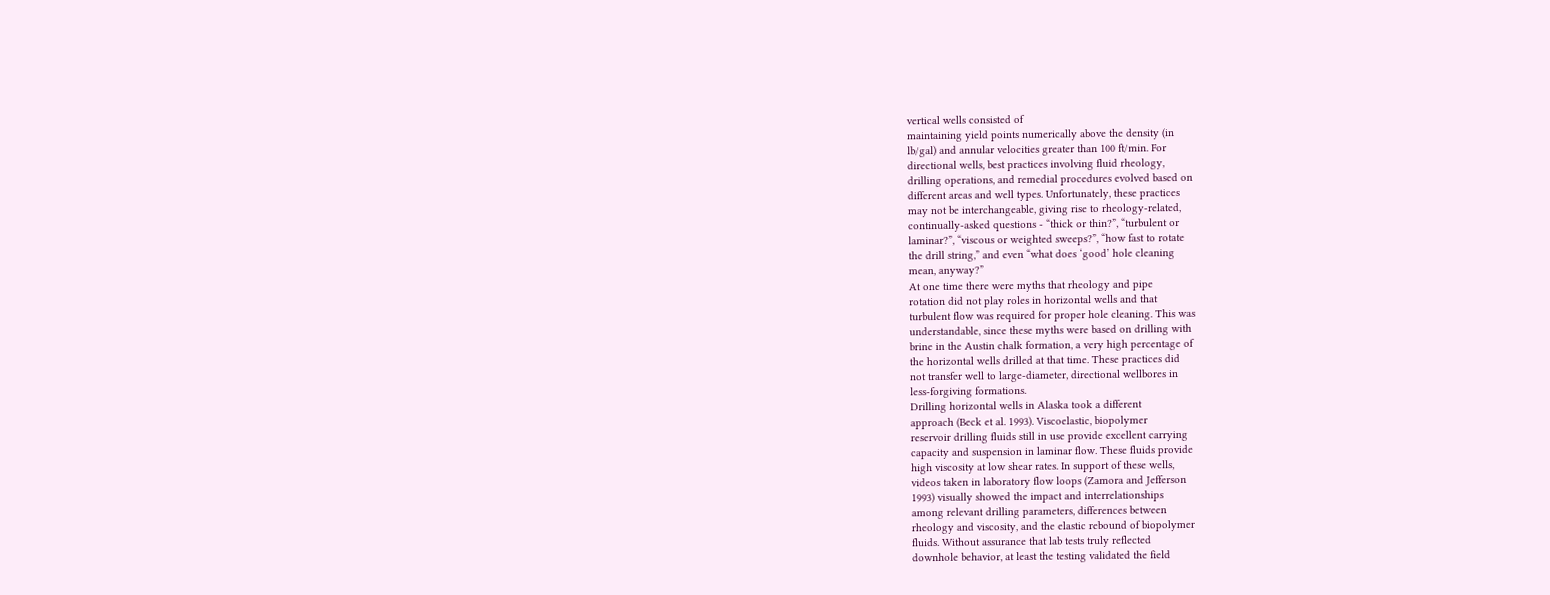vertical wells consisted of
maintaining yield points numerically above the density (in
lb/gal) and annular velocities greater than 100 ft/min. For
directional wells, best practices involving fluid rheology,
drilling operations, and remedial procedures evolved based on
different areas and well types. Unfortunately, these practices
may not be interchangeable, giving rise to rheology-related,
continually-asked questions - “thick or thin?”, “turbulent or
laminar?”, “viscous or weighted sweeps?”, “how fast to rotate
the drill string,” and even “what does ‘good’ hole cleaning
mean, anyway?”
At one time there were myths that rheology and pipe
rotation did not play roles in horizontal wells and that
turbulent flow was required for proper hole cleaning. This was
understandable, since these myths were based on drilling with
brine in the Austin chalk formation, a very high percentage of
the horizontal wells drilled at that time. These practices did
not transfer well to large-diameter, directional wellbores in
less-forgiving formations.
Drilling horizontal wells in Alaska took a different
approach (Beck et al. 1993). Viscoelastic, biopolymer
reservoir drilling fluids still in use provide excellent carrying
capacity and suspension in laminar flow. These fluids provide
high viscosity at low shear rates. In support of these wells,
videos taken in laboratory flow loops (Zamora and Jefferson
1993) visually showed the impact and interrelationships
among relevant drilling parameters, differences between
rheology and viscosity, and the elastic rebound of biopolymer
fluids. Without assurance that lab tests truly reflected
downhole behavior, at least the testing validated the field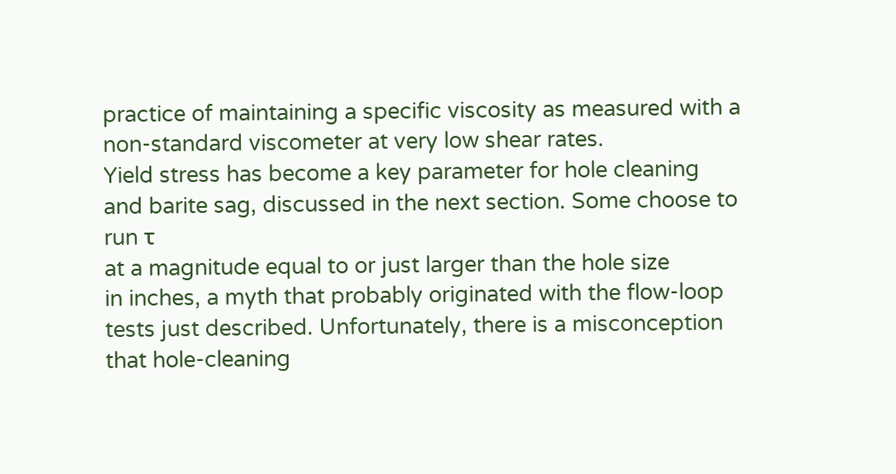practice of maintaining a specific viscosity as measured with a
non-standard viscometer at very low shear rates.
Yield stress has become a key parameter for hole cleaning
and barite sag, discussed in the next section. Some choose to
run τ
at a magnitude equal to or just larger than the hole size
in inches, a myth that probably originated with the flow-loop
tests just described. Unfortunately, there is a misconception
that hole-cleaning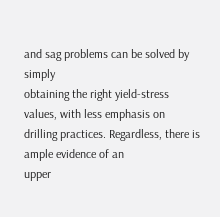and sag problems can be solved by simply
obtaining the right yield-stress values, with less emphasis on
drilling practices. Regardless, there is ample evidence of an
upper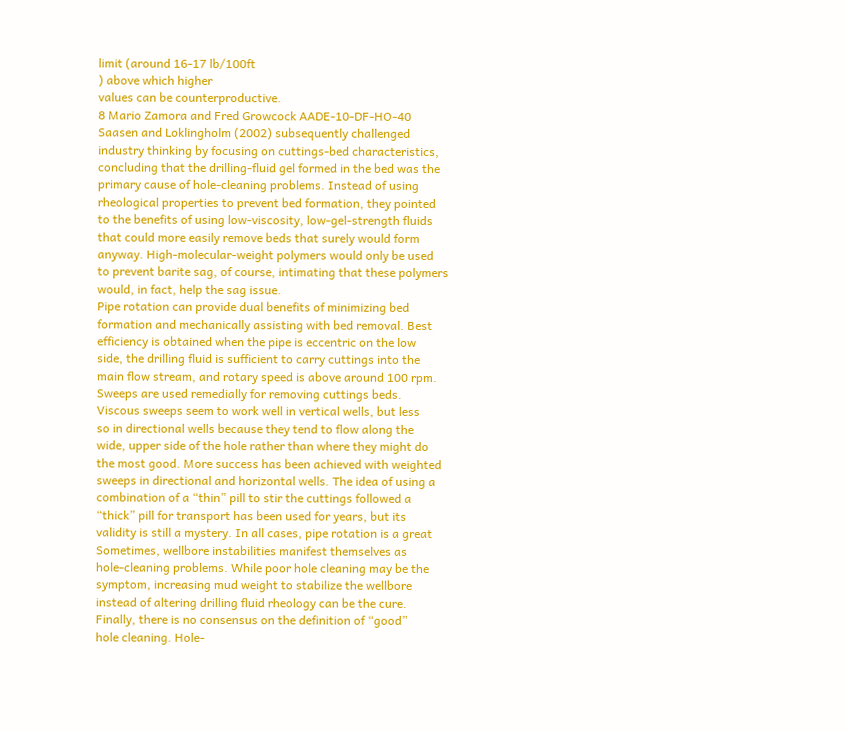limit (around 16-17 lb/100ft
) above which higher
values can be counterproductive.
8 Mario Zamora and Fred Growcock AADE-10-DF-HO-40
Saasen and Loklingholm (2002) subsequently challenged
industry thinking by focusing on cuttings-bed characteristics,
concluding that the drilling-fluid gel formed in the bed was the
primary cause of hole-cleaning problems. Instead of using
rheological properties to prevent bed formation, they pointed
to the benefits of using low-viscosity, low-gel-strength fluids
that could more easily remove beds that surely would form
anyway. High-molecular-weight polymers would only be used
to prevent barite sag, of course, intimating that these polymers
would, in fact, help the sag issue.
Pipe rotation can provide dual benefits of minimizing bed
formation and mechanically assisting with bed removal. Best
efficiency is obtained when the pipe is eccentric on the low
side, the drilling fluid is sufficient to carry cuttings into the
main flow stream, and rotary speed is above around 100 rpm.
Sweeps are used remedially for removing cuttings beds.
Viscous sweeps seem to work well in vertical wells, but less
so in directional wells because they tend to flow along the
wide, upper side of the hole rather than where they might do
the most good. More success has been achieved with weighted
sweeps in directional and horizontal wells. The idea of using a
combination of a “thin” pill to stir the cuttings followed a
“thick” pill for transport has been used for years, but its
validity is still a mystery. In all cases, pipe rotation is a great
Sometimes, wellbore instabilities manifest themselves as
hole-cleaning problems. While poor hole cleaning may be the
symptom, increasing mud weight to stabilize the wellbore
instead of altering drilling fluid rheology can be the cure.
Finally, there is no consensus on the definition of “good”
hole cleaning. Hole-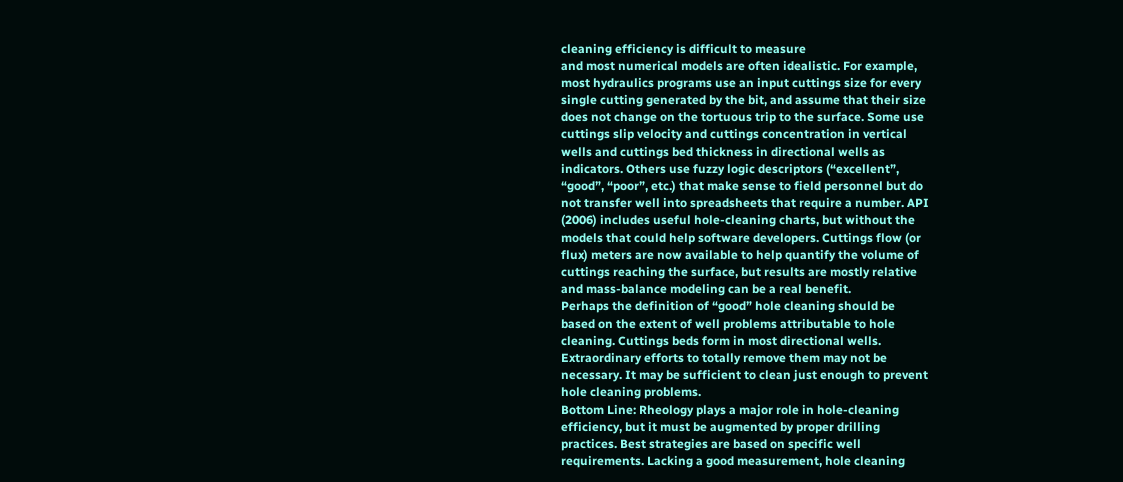cleaning efficiency is difficult to measure
and most numerical models are often idealistic. For example,
most hydraulics programs use an input cuttings size for every
single cutting generated by the bit, and assume that their size
does not change on the tortuous trip to the surface. Some use
cuttings slip velocity and cuttings concentration in vertical
wells and cuttings bed thickness in directional wells as
indicators. Others use fuzzy logic descriptors (“excellent”,
“good”, “poor”, etc.) that make sense to field personnel but do
not transfer well into spreadsheets that require a number. API
(2006) includes useful hole-cleaning charts, but without the
models that could help software developers. Cuttings flow (or
flux) meters are now available to help quantify the volume of
cuttings reaching the surface, but results are mostly relative
and mass-balance modeling can be a real benefit.
Perhaps the definition of “good” hole cleaning should be
based on the extent of well problems attributable to hole
cleaning. Cuttings beds form in most directional wells.
Extraordinary efforts to totally remove them may not be
necessary. It may be sufficient to clean just enough to prevent
hole cleaning problems.
Bottom Line: Rheology plays a major role in hole-cleaning
efficiency, but it must be augmented by proper drilling
practices. Best strategies are based on specific well
requirements. Lacking a good measurement, hole cleaning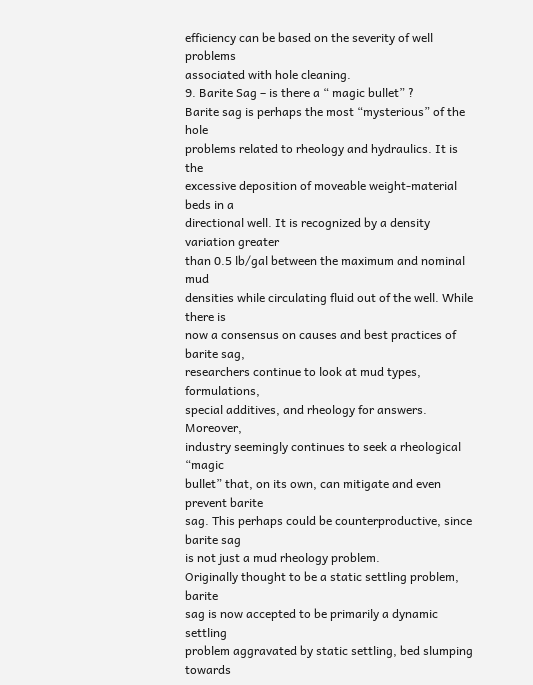efficiency can be based on the severity of well problems
associated with hole cleaning.
9. Barite Sag – is there a “ magic bullet” ?
Barite sag is perhaps the most “mysterious” of the hole
problems related to rheology and hydraulics. It is the
excessive deposition of moveable weight-material beds in a
directional well. It is recognized by a density variation greater
than 0.5 lb/gal between the maximum and nominal mud
densities while circulating fluid out of the well. While there is
now a consensus on causes and best practices of barite sag,
researchers continue to look at mud types, formulations,
special additives, and rheology for answers. Moreover,
industry seemingly continues to seek a rheological “magic
bullet” that, on its own, can mitigate and even prevent barite
sag. This perhaps could be counterproductive, since barite sag
is not just a mud rheology problem.
Originally thought to be a static settling problem, barite
sag is now accepted to be primarily a dynamic settling
problem aggravated by static settling, bed slumping towards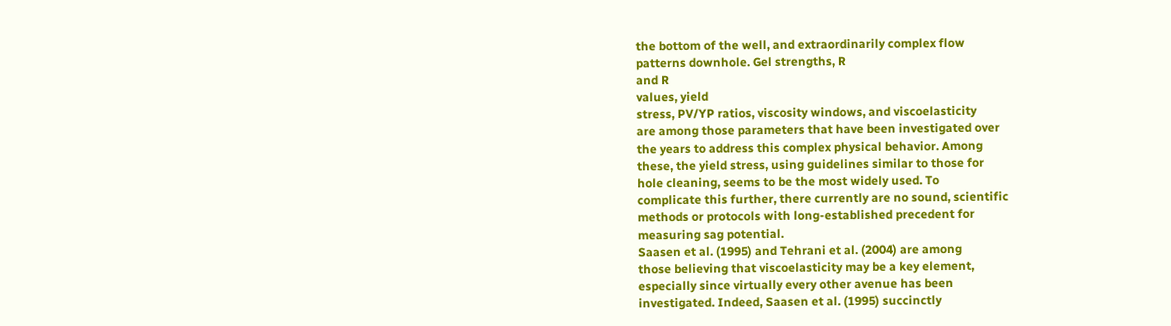the bottom of the well, and extraordinarily complex flow
patterns downhole. Gel strengths, R
and R
values, yield
stress, PV/YP ratios, viscosity windows, and viscoelasticity
are among those parameters that have been investigated over
the years to address this complex physical behavior. Among
these, the yield stress, using guidelines similar to those for
hole cleaning, seems to be the most widely used. To
complicate this further, there currently are no sound, scientific
methods or protocols with long-established precedent for
measuring sag potential.
Saasen et al. (1995) and Tehrani et al. (2004) are among
those believing that viscoelasticity may be a key element,
especially since virtually every other avenue has been
investigated. Indeed, Saasen et al. (1995) succinctly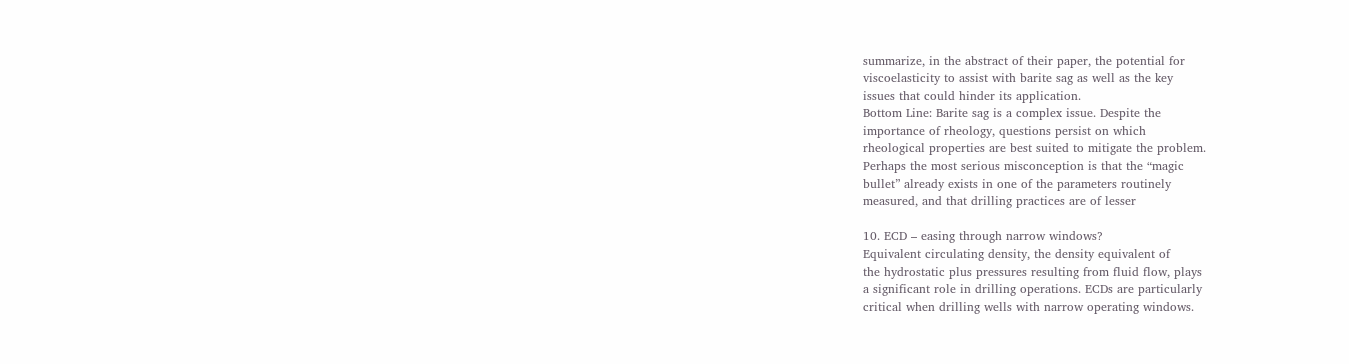summarize, in the abstract of their paper, the potential for
viscoelasticity to assist with barite sag as well as the key
issues that could hinder its application.
Bottom Line: Barite sag is a complex issue. Despite the
importance of rheology, questions persist on which
rheological properties are best suited to mitigate the problem.
Perhaps the most serious misconception is that the “magic
bullet” already exists in one of the parameters routinely
measured, and that drilling practices are of lesser

10. ECD – easing through narrow windows?
Equivalent circulating density, the density equivalent of
the hydrostatic plus pressures resulting from fluid flow, plays
a significant role in drilling operations. ECDs are particularly
critical when drilling wells with narrow operating windows.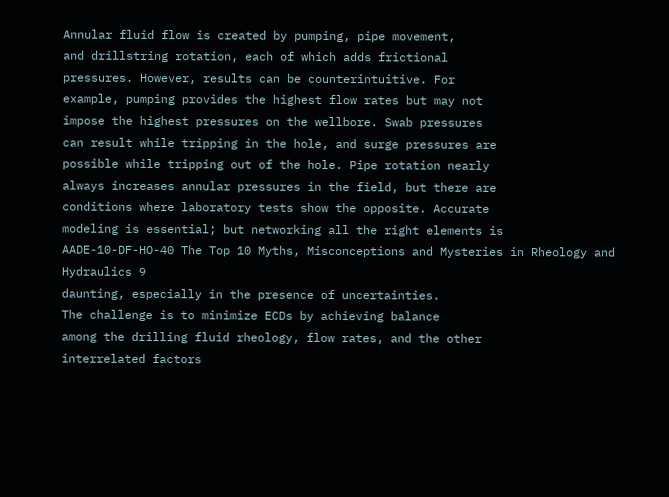Annular fluid flow is created by pumping, pipe movement,
and drillstring rotation, each of which adds frictional
pressures. However, results can be counterintuitive. For
example, pumping provides the highest flow rates but may not
impose the highest pressures on the wellbore. Swab pressures
can result while tripping in the hole, and surge pressures are
possible while tripping out of the hole. Pipe rotation nearly
always increases annular pressures in the field, but there are
conditions where laboratory tests show the opposite. Accurate
modeling is essential; but networking all the right elements is
AADE-10-DF-HO-40 The Top 10 Myths, Misconceptions and Mysteries in Rheology and Hydraulics 9
daunting, especially in the presence of uncertainties.
The challenge is to minimize ECDs by achieving balance
among the drilling fluid rheology, flow rates, and the other
interrelated factors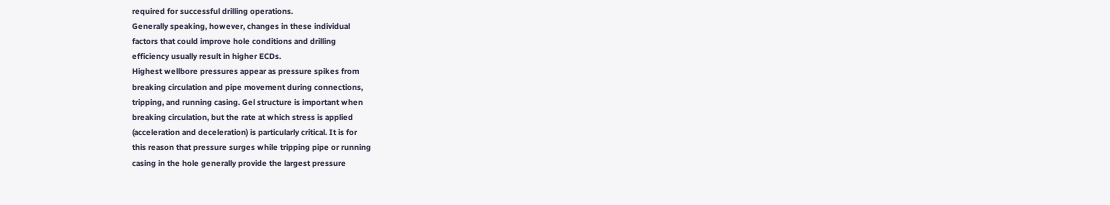required for successful drilling operations.
Generally speaking, however, changes in these individual
factors that could improve hole conditions and drilling
efficiency usually result in higher ECDs.
Highest wellbore pressures appear as pressure spikes from
breaking circulation and pipe movement during connections,
tripping, and running casing. Gel structure is important when
breaking circulation, but the rate at which stress is applied
(acceleration and deceleration) is particularly critical. It is for
this reason that pressure surges while tripping pipe or running
casing in the hole generally provide the largest pressure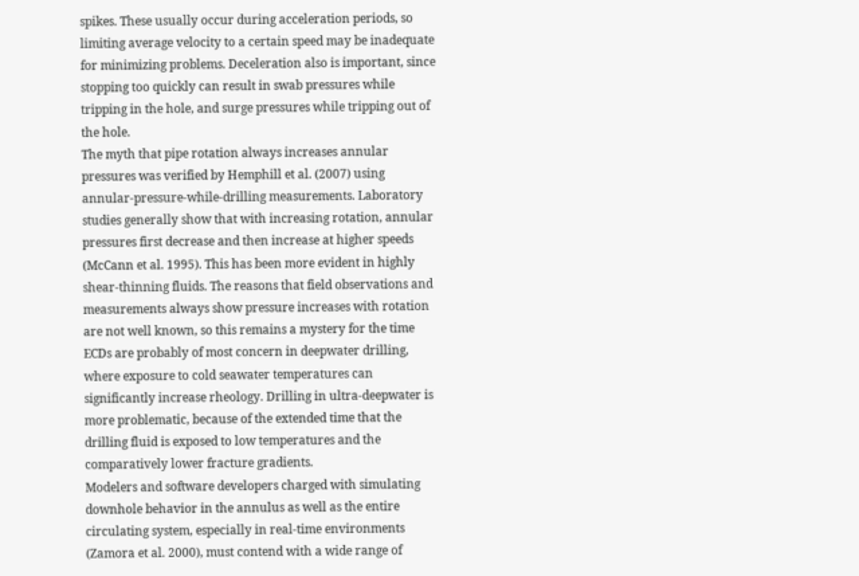spikes. These usually occur during acceleration periods, so
limiting average velocity to a certain speed may be inadequate
for minimizing problems. Deceleration also is important, since
stopping too quickly can result in swab pressures while
tripping in the hole, and surge pressures while tripping out of
the hole.
The myth that pipe rotation always increases annular
pressures was verified by Hemphill et al. (2007) using
annular-pressure-while-drilling measurements. Laboratory
studies generally show that with increasing rotation, annular
pressures first decrease and then increase at higher speeds
(McCann et al. 1995). This has been more evident in highly
shear-thinning fluids. The reasons that field observations and
measurements always show pressure increases with rotation
are not well known, so this remains a mystery for the time
ECDs are probably of most concern in deepwater drilling,
where exposure to cold seawater temperatures can
significantly increase rheology. Drilling in ultra-deepwater is
more problematic, because of the extended time that the
drilling fluid is exposed to low temperatures and the
comparatively lower fracture gradients.
Modelers and software developers charged with simulating
downhole behavior in the annulus as well as the entire
circulating system, especially in real-time environments
(Zamora et al. 2000), must contend with a wide range of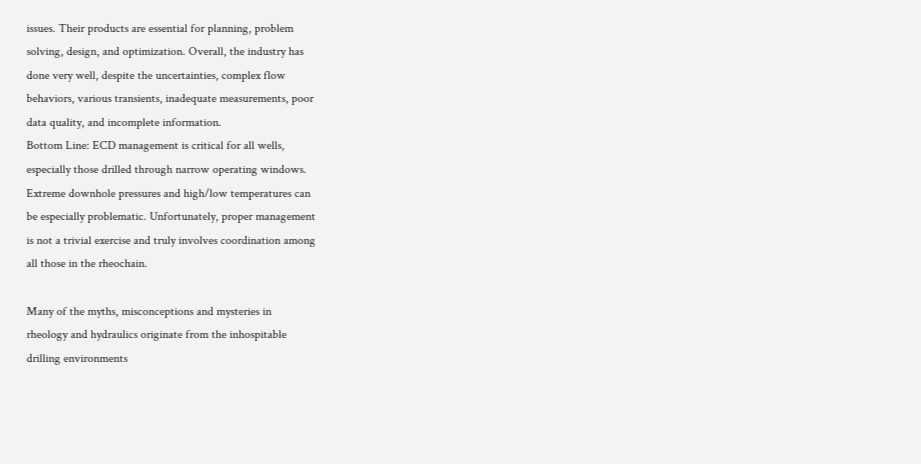issues. Their products are essential for planning, problem
solving, design, and optimization. Overall, the industry has
done very well, despite the uncertainties, complex flow
behaviors, various transients, inadequate measurements, poor
data quality, and incomplete information.
Bottom Line: ECD management is critical for all wells,
especially those drilled through narrow operating windows.
Extreme downhole pressures and high/low temperatures can
be especially problematic. Unfortunately, proper management
is not a trivial exercise and truly involves coordination among
all those in the rheochain.

Many of the myths, misconceptions and mysteries in
rheology and hydraulics originate from the inhospitable
drilling environments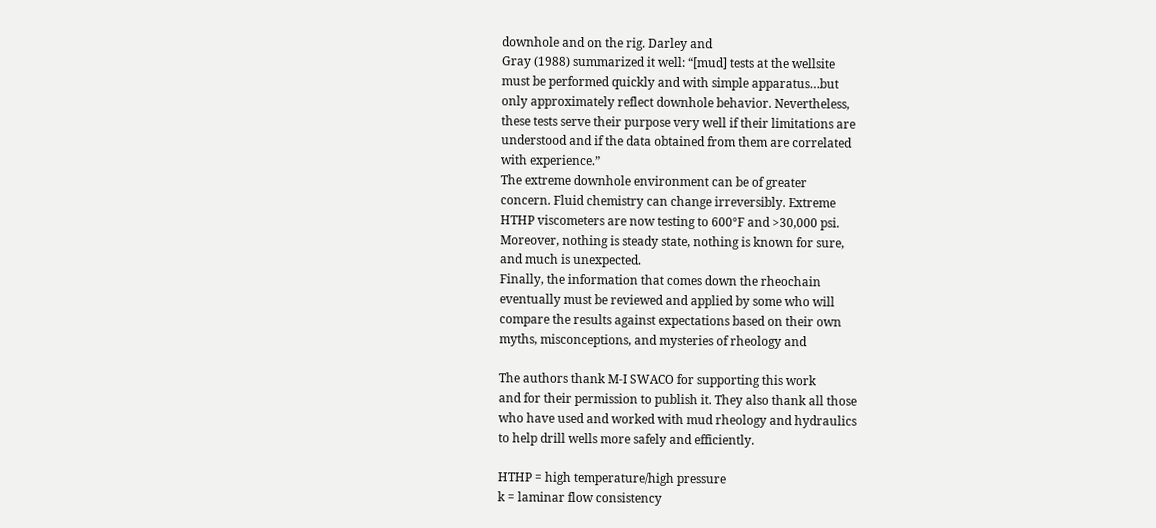downhole and on the rig. Darley and
Gray (1988) summarized it well: “[mud] tests at the wellsite
must be performed quickly and with simple apparatus…but
only approximately reflect downhole behavior. Nevertheless,
these tests serve their purpose very well if their limitations are
understood and if the data obtained from them are correlated
with experience.”
The extreme downhole environment can be of greater
concern. Fluid chemistry can change irreversibly. Extreme
HTHP viscometers are now testing to 600°F and >30,000 psi.
Moreover, nothing is steady state, nothing is known for sure,
and much is unexpected.
Finally, the information that comes down the rheochain
eventually must be reviewed and applied by some who will
compare the results against expectations based on their own
myths, misconceptions, and mysteries of rheology and

The authors thank M-I SWACO for supporting this work
and for their permission to publish it. They also thank all those
who have used and worked with mud rheology and hydraulics
to help drill wells more safely and efficiently.

HTHP = high temperature/high pressure
k = laminar flow consistency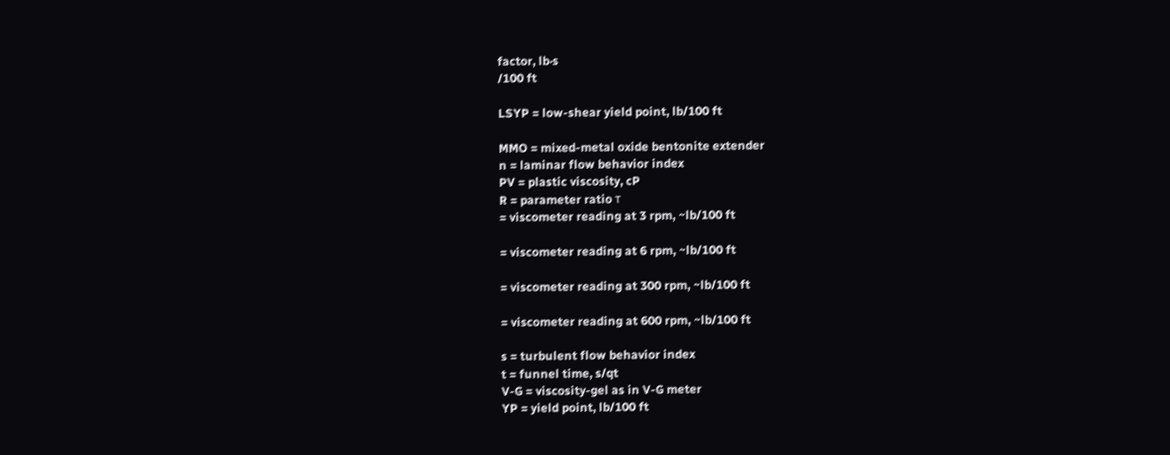factor, lb·s
/100 ft

LSYP = low-shear yield point, lb/100 ft

MMO = mixed-metal oxide bentonite extender
n = laminar flow behavior index
PV = plastic viscosity, cP
R = parameter ratio τ
= viscometer reading at 3 rpm, ~lb/100 ft

= viscometer reading at 6 rpm, ~lb/100 ft

= viscometer reading at 300 rpm, ~lb/100 ft

= viscometer reading at 600 rpm, ~lb/100 ft

s = turbulent flow behavior index
t = funnel time, s/qt
V-G = viscosity-gel as in V-G meter
YP = yield point, lb/100 ft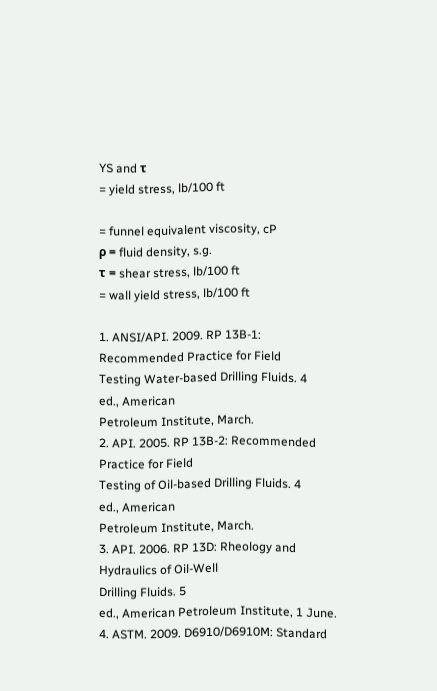YS and τ
= yield stress, lb/100 ft

= funnel equivalent viscosity, cP
ρ = fluid density, s.g.
τ = shear stress, lb/100 ft
= wall yield stress, lb/100 ft

1. ANSI/API. 2009. RP 13B-1: Recommended Practice for Field
Testing Water-based Drilling Fluids. 4
ed., American
Petroleum Institute, March.
2. API. 2005. RP 13B-2: Recommended Practice for Field
Testing of Oil-based Drilling Fluids. 4
ed., American
Petroleum Institute, March.
3. API. 2006. RP 13D: Rheology and Hydraulics of Oil-Well
Drilling Fluids. 5
ed., American Petroleum Institute, 1 June.
4. ASTM. 2009. D6910/D6910M: Standard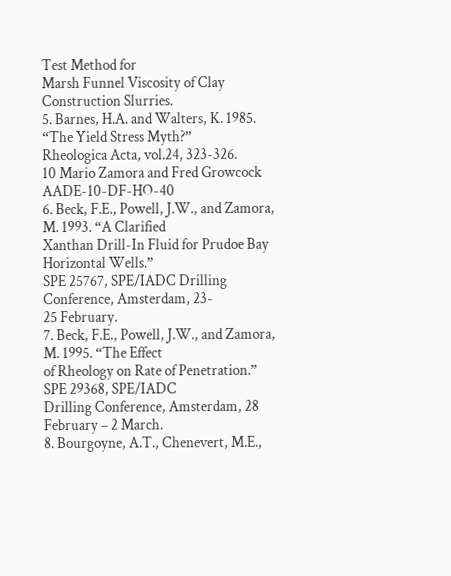Test Method for
Marsh Funnel Viscosity of Clay Construction Slurries.
5. Barnes, H.A. and Walters, K. 1985. “The Yield Stress Myth?”
Rheologica Acta, vol.24, 323-326.
10 Mario Zamora and Fred Growcock AADE-10-DF-HO-40
6. Beck, F.E., Powell, J.W., and Zamora, M. 1993. “A Clarified
Xanthan Drill-In Fluid for Prudoe Bay Horizontal Wells.”
SPE 25767, SPE/IADC Drilling Conference, Amsterdam, 23-
25 February.
7. Beck, F.E., Powell, J.W., and Zamora, M. 1995. “The Effect
of Rheology on Rate of Penetration.” SPE 29368, SPE/IADC
Drilling Conference, Amsterdam, 28 February – 2 March.
8. Bourgoyne, A.T., Chenevert, M.E.,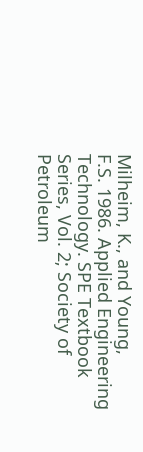Milheim, K., and Young,
F.S. 1986. Applied Engineering Technology. SPE Textbook
Series, Vol. 2; Society of Petroleum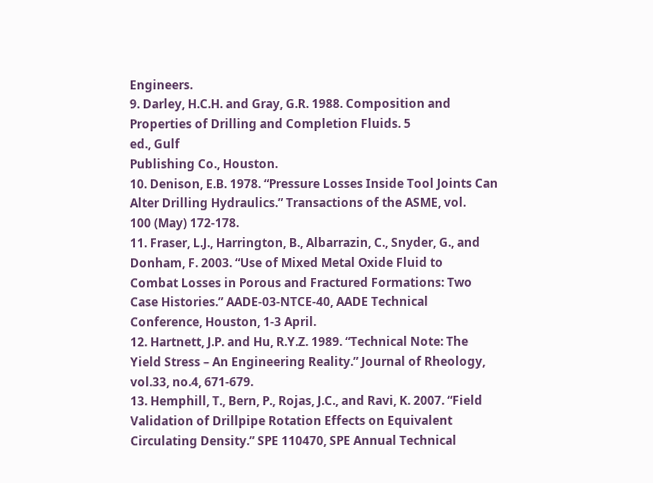Engineers.
9. Darley, H.C.H. and Gray, G.R. 1988. Composition and
Properties of Drilling and Completion Fluids. 5
ed., Gulf
Publishing Co., Houston.
10. Denison, E.B. 1978. “Pressure Losses Inside Tool Joints Can
Alter Drilling Hydraulics.” Transactions of the ASME, vol.
100 (May) 172-178.
11. Fraser, L.J., Harrington, B., Albarrazin, C., Snyder, G., and
Donham, F. 2003. “Use of Mixed Metal Oxide Fluid to
Combat Losses in Porous and Fractured Formations: Two
Case Histories.” AADE-03-NTCE-40, AADE Technical
Conference, Houston, 1-3 April.
12. Hartnett, J.P. and Hu, R.Y.Z. 1989. “Technical Note: The
Yield Stress – An Engineering Reality.” Journal of Rheology,
vol.33, no.4, 671-679.
13. Hemphill, T., Bern, P., Rojas, J.C., and Ravi, K. 2007. “Field
Validation of Drillpipe Rotation Effects on Equivalent
Circulating Density.” SPE 110470, SPE Annual Technical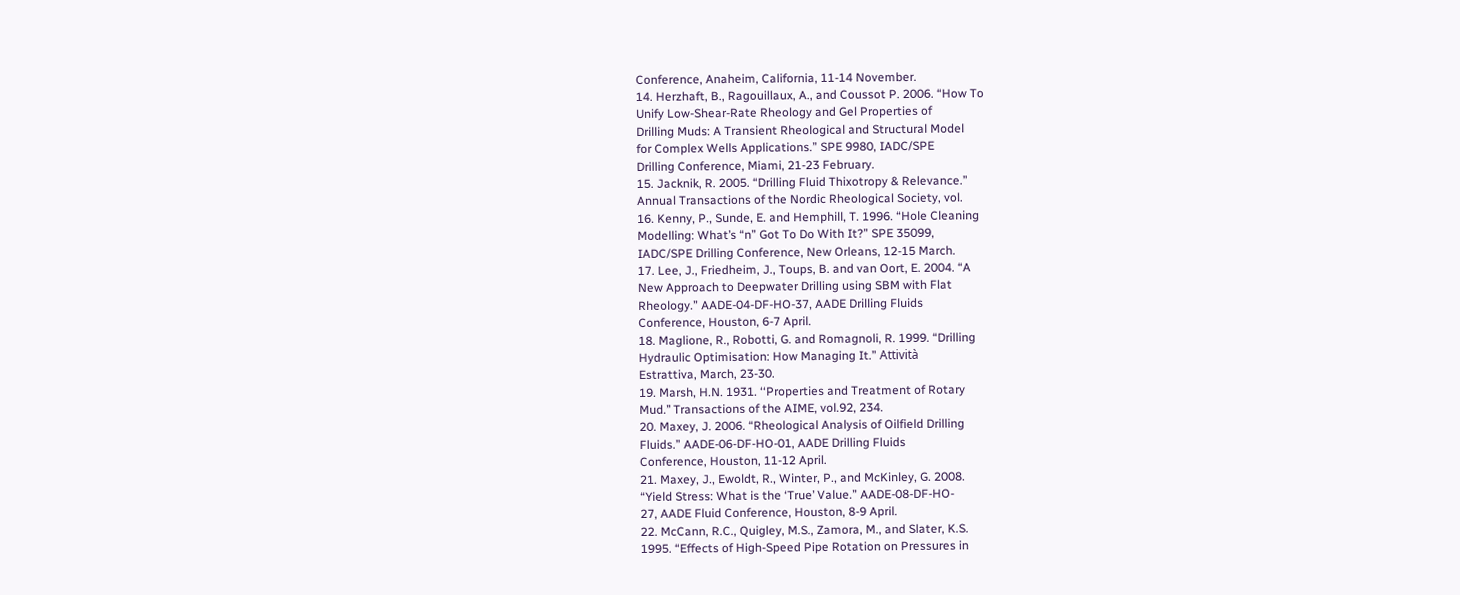Conference, Anaheim, California, 11-14 November.
14. Herzhaft, B., Ragouillaux, A., and Coussot P. 2006. “How To
Unify Low-Shear-Rate Rheology and Gel Properties of
Drilling Muds: A Transient Rheological and Structural Model
for Complex Wells Applications.” SPE 9980, IADC/SPE
Drilling Conference, Miami, 21-23 February.
15. Jacknik, R. 2005. “Drilling Fluid Thixotropy & Relevance.”
Annual Transactions of the Nordic Rheological Society, vol.
16. Kenny, P., Sunde, E. and Hemphill, T. 1996. “Hole Cleaning
Modelling: What’s “n” Got To Do With It?” SPE 35099,
IADC/SPE Drilling Conference, New Orleans, 12-15 March.
17. Lee, J., Friedheim, J., Toups, B. and van Oort, E. 2004. “A
New Approach to Deepwater Drilling using SBM with Flat
Rheology.” AADE-04-DF-HO-37, AADE Drilling Fluids
Conference, Houston, 6-7 April.
18. Maglione, R., Robotti, G. and Romagnoli, R. 1999. “Drilling
Hydraulic Optimisation: How Managing It.” Attività
Estrattiva, March, 23-30.
19. Marsh, H.N. 1931. ‘‘Properties and Treatment of Rotary
Mud.’’ Transactions of the AIME, vol.92, 234.
20. Maxey, J. 2006. “Rheological Analysis of Oilfield Drilling
Fluids.” AADE-06-DF-HO-01, AADE Drilling Fluids
Conference, Houston, 11-12 April.
21. Maxey, J., Ewoldt, R., Winter, P., and McKinley, G. 2008.
“Yield Stress: What is the ‘True’ Value.” AADE-08-DF-HO-
27, AADE Fluid Conference, Houston, 8-9 April.
22. McCann, R.C., Quigley, M.S., Zamora, M., and Slater, K.S.
1995. “Effects of High-Speed Pipe Rotation on Pressures in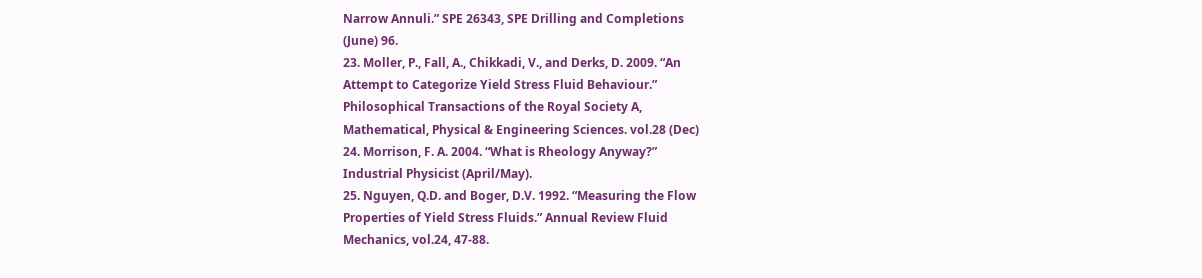Narrow Annuli.” SPE 26343, SPE Drilling and Completions
(June) 96.
23. Moller, P., Fall, A., Chikkadi, V., and Derks, D. 2009. “An
Attempt to Categorize Yield Stress Fluid Behaviour.”
Philosophical Transactions of the Royal Society A,
Mathematical, Physical & Engineering Sciences. vol.28 (Dec)
24. Morrison, F. A. 2004. “What is Rheology Anyway?”
Industrial Physicist (April/May).
25. Nguyen, Q.D. and Boger, D.V. 1992. “Measuring the Flow
Properties of Yield Stress Fluids.” Annual Review Fluid
Mechanics, vol.24, 47-88.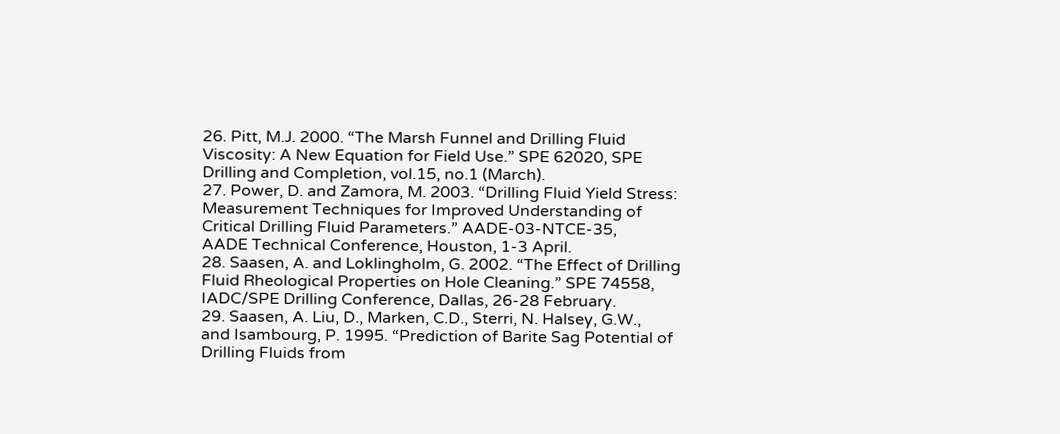26. Pitt, M.J. 2000. “The Marsh Funnel and Drilling Fluid
Viscosity: A New Equation for Field Use.” SPE 62020, SPE
Drilling and Completion, vol.15, no.1 (March).
27. Power, D. and Zamora, M. 2003. “Drilling Fluid Yield Stress:
Measurement Techniques for Improved Understanding of
Critical Drilling Fluid Parameters.” AADE-03-NTCE-35,
AADE Technical Conference, Houston, 1-3 April.
28. Saasen, A. and Loklingholm, G. 2002. “The Effect of Drilling
Fluid Rheological Properties on Hole Cleaning.” SPE 74558,
IADC/SPE Drilling Conference, Dallas, 26-28 February.
29. Saasen, A. Liu, D., Marken, C.D., Sterri, N. Halsey, G.W.,
and Isambourg, P. 1995. “Prediction of Barite Sag Potential of
Drilling Fluids from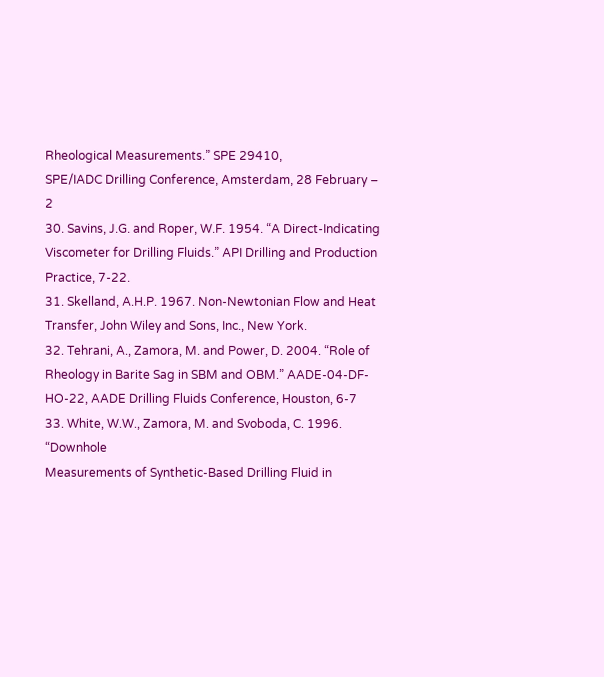Rheological Measurements.” SPE 29410,
SPE/IADC Drilling Conference, Amsterdam, 28 February – 2
30. Savins, J.G. and Roper, W.F. 1954. “A Direct-Indicating
Viscometer for Drilling Fluids.” API Drilling and Production
Practice, 7-22.
31. Skelland, A.H.P. 1967. Non-Newtonian Flow and Heat
Transfer, John Wiley and Sons, Inc., New York.
32. Tehrani, A., Zamora, M. and Power, D. 2004. “Role of
Rheology in Barite Sag in SBM and OBM.” AADE-04-DF-
HO-22, AADE Drilling Fluids Conference, Houston, 6-7
33. White, W.W., Zamora, M. and Svoboda, C. 1996. “Downhole
Measurements of Synthetic-Based Drilling Fluid in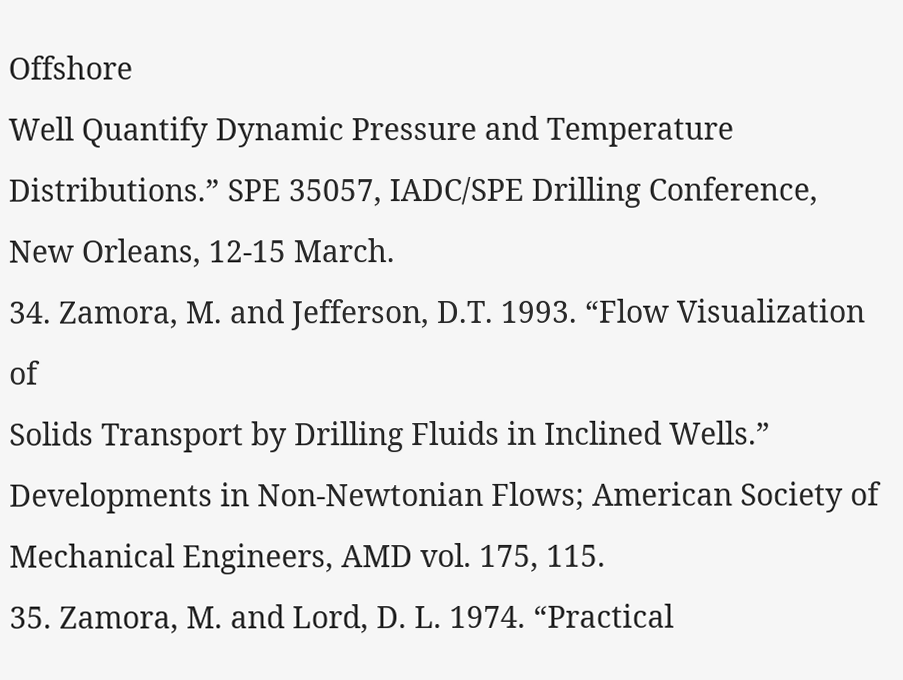Offshore
Well Quantify Dynamic Pressure and Temperature
Distributions.” SPE 35057, IADC/SPE Drilling Conference,
New Orleans, 12-15 March.
34. Zamora, M. and Jefferson, D.T. 1993. “Flow Visualization of
Solids Transport by Drilling Fluids in Inclined Wells.”
Developments in Non-Newtonian Flows; American Society of
Mechanical Engineers, AMD vol. 175, 115.
35. Zamora, M. and Lord, D. L. 1974. “Practical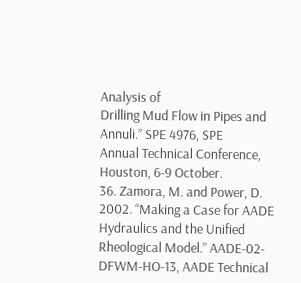Analysis of
Drilling Mud Flow in Pipes and Annuli.” SPE 4976, SPE
Annual Technical Conference, Houston, 6-9 October.
36. Zamora, M. and Power, D. 2002. “Making a Case for AADE
Hydraulics and the Unified Rheological Model.” AADE-02-
DFWM-HO-13, AADE Technical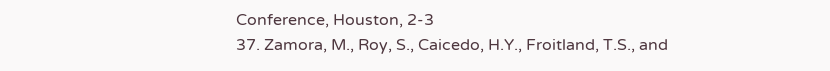Conference, Houston, 2-3
37. Zamora, M., Roy, S., Caicedo, H.Y., Froitland, T.S., and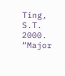Ting, S.T. 2000. “Major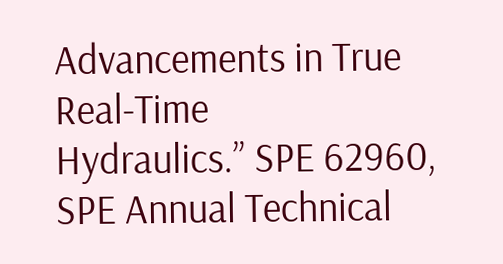Advancements in True Real-Time
Hydraulics.” SPE 62960, SPE Annual Technical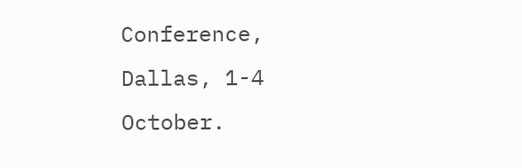Conference,
Dallas, 1-4 October.